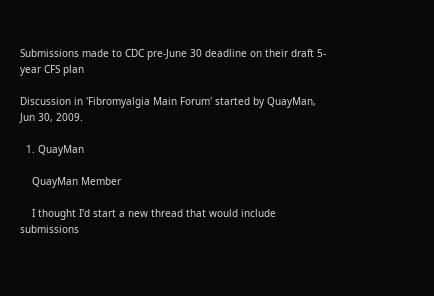Submissions made to CDC pre-June 30 deadline on their draft 5-year CFS plan

Discussion in 'Fibromyalgia Main Forum' started by QuayMan, Jun 30, 2009.

  1. QuayMan

    QuayMan Member

    I thought I'd start a new thread that would include submissions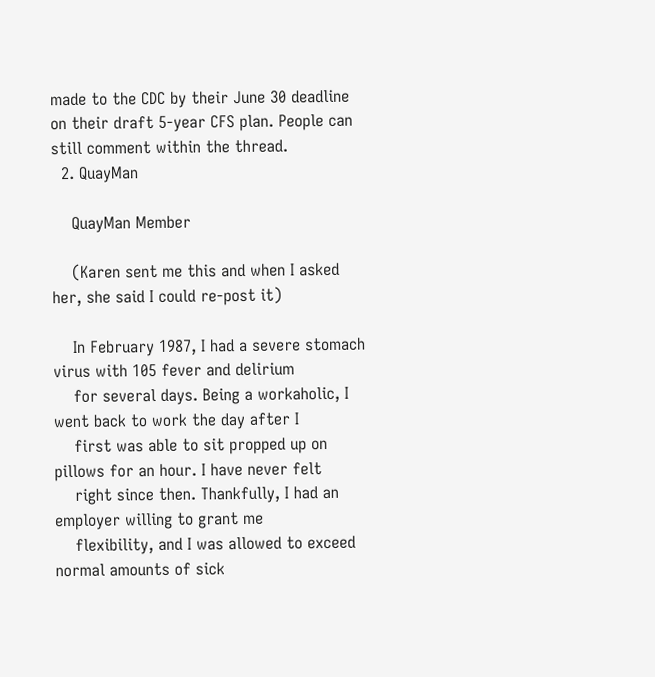made to the CDC by their June 30 deadline on their draft 5-year CFS plan. People can still comment within the thread.
  2. QuayMan

    QuayMan Member

    (Karen sent me this and when I asked her, she said I could re-post it)

    In February 1987, I had a severe stomach virus with 105 fever and delirium
    for several days. Being a workaholic, I went back to work the day after I
    first was able to sit propped up on pillows for an hour. I have never felt
    right since then. Thankfully, I had an employer willing to grant me
    flexibility, and I was allowed to exceed normal amounts of sick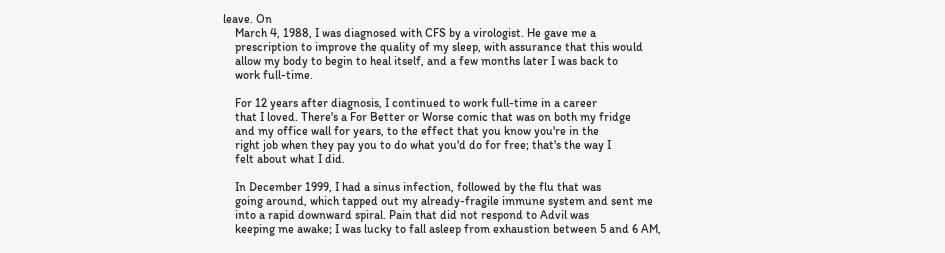leave. On
    March 4, 1988, I was diagnosed with CFS by a virologist. He gave me a
    prescription to improve the quality of my sleep, with assurance that this would
    allow my body to begin to heal itself, and a few months later I was back to
    work full-time.

    For 12 years after diagnosis, I continued to work full-time in a career
    that I loved. There's a For Better or Worse comic that was on both my fridge
    and my office wall for years, to the effect that you know you're in the
    right job when they pay you to do what you'd do for free; that's the way I
    felt about what I did.

    In December 1999, I had a sinus infection, followed by the flu that was
    going around, which tapped out my already-fragile immune system and sent me
    into a rapid downward spiral. Pain that did not respond to Advil was
    keeping me awake; I was lucky to fall asleep from exhaustion between 5 and 6 AM,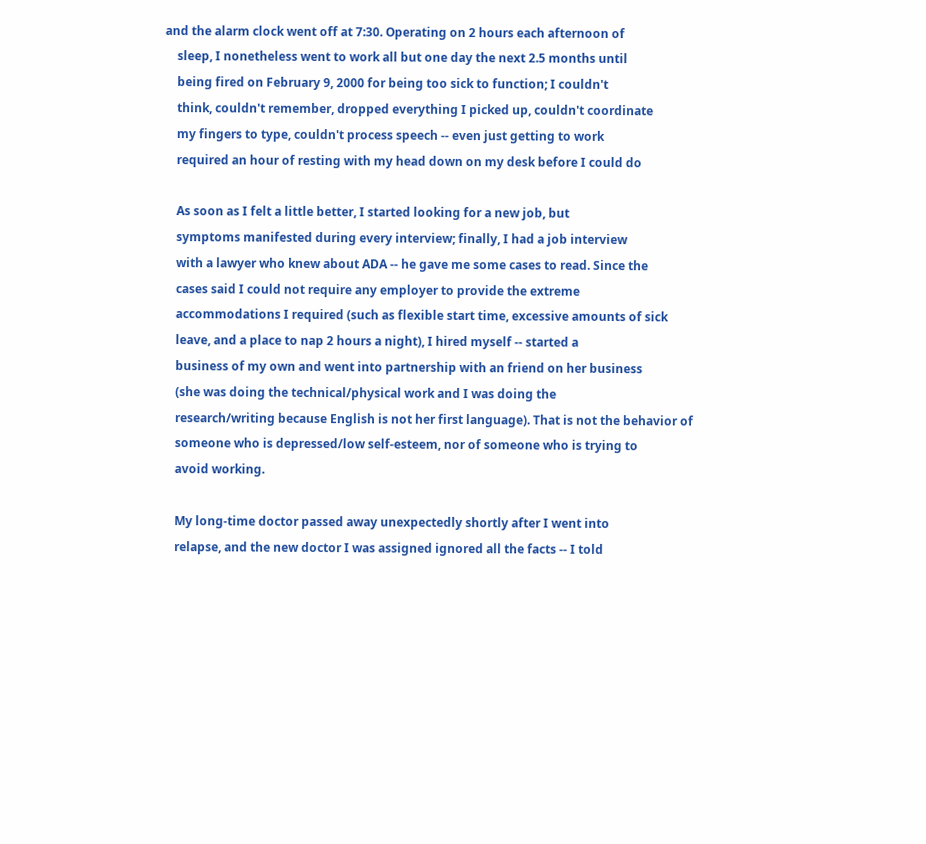and the alarm clock went off at 7:30. Operating on 2 hours each afternoon of
    sleep, I nonetheless went to work all but one day the next 2.5 months until
    being fired on February 9, 2000 for being too sick to function; I couldn't
    think, couldn't remember, dropped everything I picked up, couldn't coordinate
    my fingers to type, couldn't process speech -- even just getting to work
    required an hour of resting with my head down on my desk before I could do

    As soon as I felt a little better, I started looking for a new job, but
    symptoms manifested during every interview; finally, I had a job interview
    with a lawyer who knew about ADA -- he gave me some cases to read. Since the
    cases said I could not require any employer to provide the extreme
    accommodations I required (such as flexible start time, excessive amounts of sick
    leave, and a place to nap 2 hours a night), I hired myself -- started a
    business of my own and went into partnership with an friend on her business
    (she was doing the technical/physical work and I was doing the
    research/writing because English is not her first language). That is not the behavior of
    someone who is depressed/low self-esteem, nor of someone who is trying to
    avoid working.

    My long-time doctor passed away unexpectedly shortly after I went into
    relapse, and the new doctor I was assigned ignored all the facts -- I told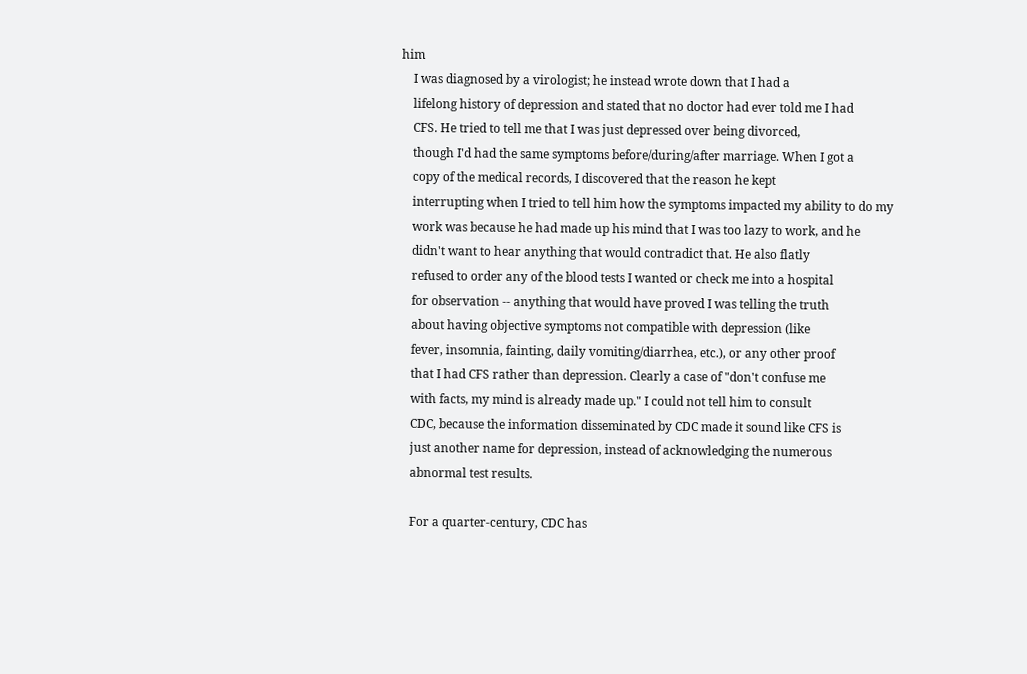him
    I was diagnosed by a virologist; he instead wrote down that I had a
    lifelong history of depression and stated that no doctor had ever told me I had
    CFS. He tried to tell me that I was just depressed over being divorced,
    though I'd had the same symptoms before/during/after marriage. When I got a
    copy of the medical records, I discovered that the reason he kept
    interrupting when I tried to tell him how the symptoms impacted my ability to do my
    work was because he had made up his mind that I was too lazy to work, and he
    didn't want to hear anything that would contradict that. He also flatly
    refused to order any of the blood tests I wanted or check me into a hospital
    for observation -- anything that would have proved I was telling the truth
    about having objective symptoms not compatible with depression (like
    fever, insomnia, fainting, daily vomiting/diarrhea, etc.), or any other proof
    that I had CFS rather than depression. Clearly a case of "don't confuse me
    with facts, my mind is already made up." I could not tell him to consult
    CDC, because the information disseminated by CDC made it sound like CFS is
    just another name for depression, instead of acknowledging the numerous
    abnormal test results.

    For a quarter-century, CDC has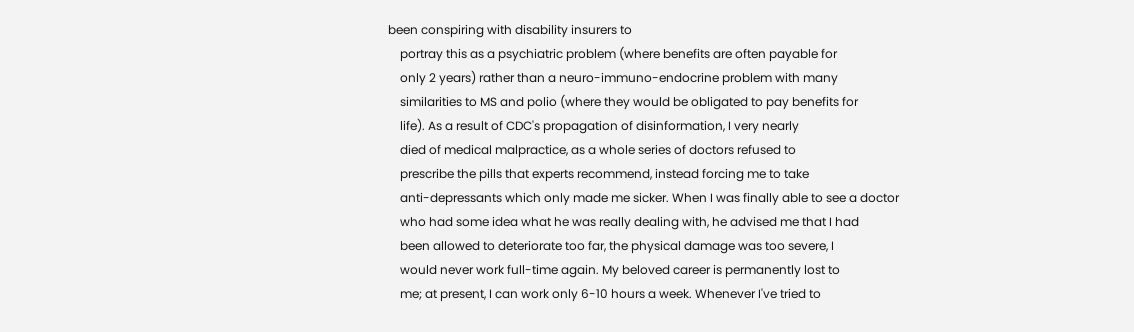been conspiring with disability insurers to
    portray this as a psychiatric problem (where benefits are often payable for
    only 2 years) rather than a neuro-immuno-endocrine problem with many
    similarities to MS and polio (where they would be obligated to pay benefits for
    life). As a result of CDC's propagation of disinformation, I very nearly
    died of medical malpractice, as a whole series of doctors refused to
    prescribe the pills that experts recommend, instead forcing me to take
    anti-depressants which only made me sicker. When I was finally able to see a doctor
    who had some idea what he was really dealing with, he advised me that I had
    been allowed to deteriorate too far, the physical damage was too severe, I
    would never work full-time again. My beloved career is permanently lost to
    me; at present, I can work only 6-10 hours a week. Whenever I've tried to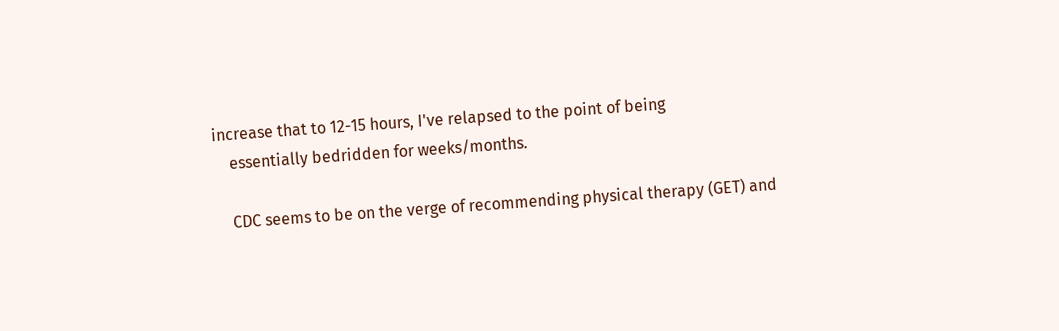increase that to 12-15 hours, I've relapsed to the point of being
    essentially bedridden for weeks/months.

    CDC seems to be on the verge of recommending physical therapy (GET) and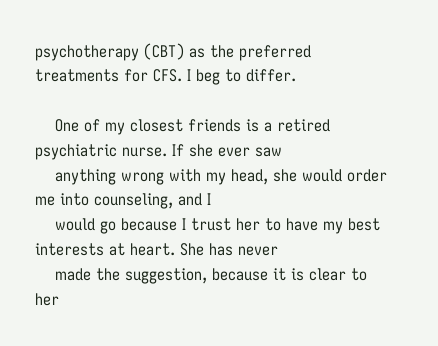psychotherapy (CBT) as the preferred treatments for CFS. I beg to differ.

    One of my closest friends is a retired psychiatric nurse. If she ever saw
    anything wrong with my head, she would order me into counseling, and I
    would go because I trust her to have my best interests at heart. She has never
    made the suggestion, because it is clear to her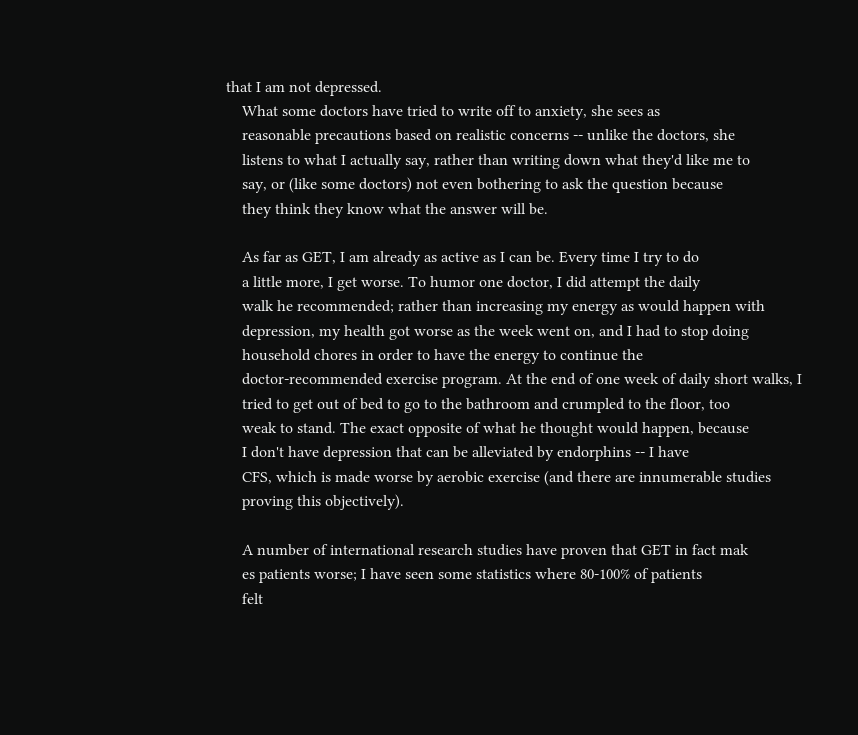that I am not depressed.
    What some doctors have tried to write off to anxiety, she sees as
    reasonable precautions based on realistic concerns -- unlike the doctors, she
    listens to what I actually say, rather than writing down what they'd like me to
    say, or (like some doctors) not even bothering to ask the question because
    they think they know what the answer will be.

    As far as GET, I am already as active as I can be. Every time I try to do
    a little more, I get worse. To humor one doctor, I did attempt the daily
    walk he recommended; rather than increasing my energy as would happen with
    depression, my health got worse as the week went on, and I had to stop doing
    household chores in order to have the energy to continue the
    doctor-recommended exercise program. At the end of one week of daily short walks, I
    tried to get out of bed to go to the bathroom and crumpled to the floor, too
    weak to stand. The exact opposite of what he thought would happen, because
    I don't have depression that can be alleviated by endorphins -- I have
    CFS, which is made worse by aerobic exercise (and there are innumerable studies
    proving this objectively).

    A number of international research studies have proven that GET in fact mak
    es patients worse; I have seen some statistics where 80-100% of patients
    felt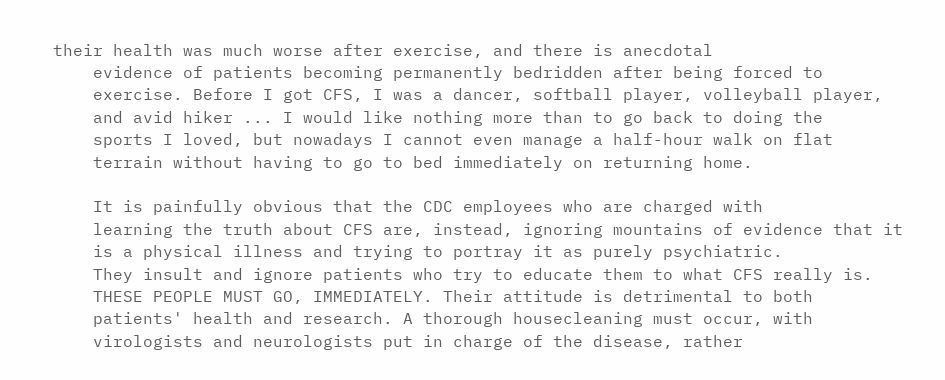their health was much worse after exercise, and there is anecdotal
    evidence of patients becoming permanently bedridden after being forced to
    exercise. Before I got CFS, I was a dancer, softball player, volleyball player,
    and avid hiker ... I would like nothing more than to go back to doing the
    sports I loved, but nowadays I cannot even manage a half-hour walk on flat
    terrain without having to go to bed immediately on returning home.

    It is painfully obvious that the CDC employees who are charged with
    learning the truth about CFS are, instead, ignoring mountains of evidence that it
    is a physical illness and trying to portray it as purely psychiatric.
    They insult and ignore patients who try to educate them to what CFS really is.
    THESE PEOPLE MUST GO, IMMEDIATELY. Their attitude is detrimental to both
    patients' health and research. A thorough housecleaning must occur, with
    virologists and neurologists put in charge of the disease, rather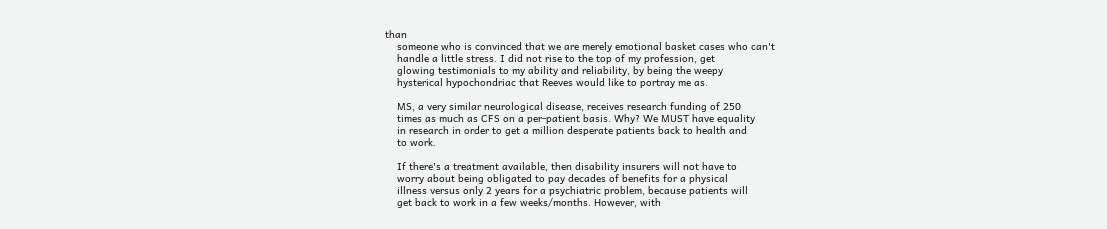than
    someone who is convinced that we are merely emotional basket cases who can't
    handle a little stress. I did not rise to the top of my profession, get
    glowing testimonials to my ability and reliability, by being the weepy
    hysterical hypochondriac that Reeves would like to portray me as.

    MS, a very similar neurological disease, receives research funding of 250
    times as much as CFS on a per-patient basis. Why? We MUST have equality
    in research in order to get a million desperate patients back to health and
    to work.

    If there's a treatment available, then disability insurers will not have to
    worry about being obligated to pay decades of benefits for a physical
    illness versus only 2 years for a psychiatric problem, because patients will
    get back to work in a few weeks/months. However, with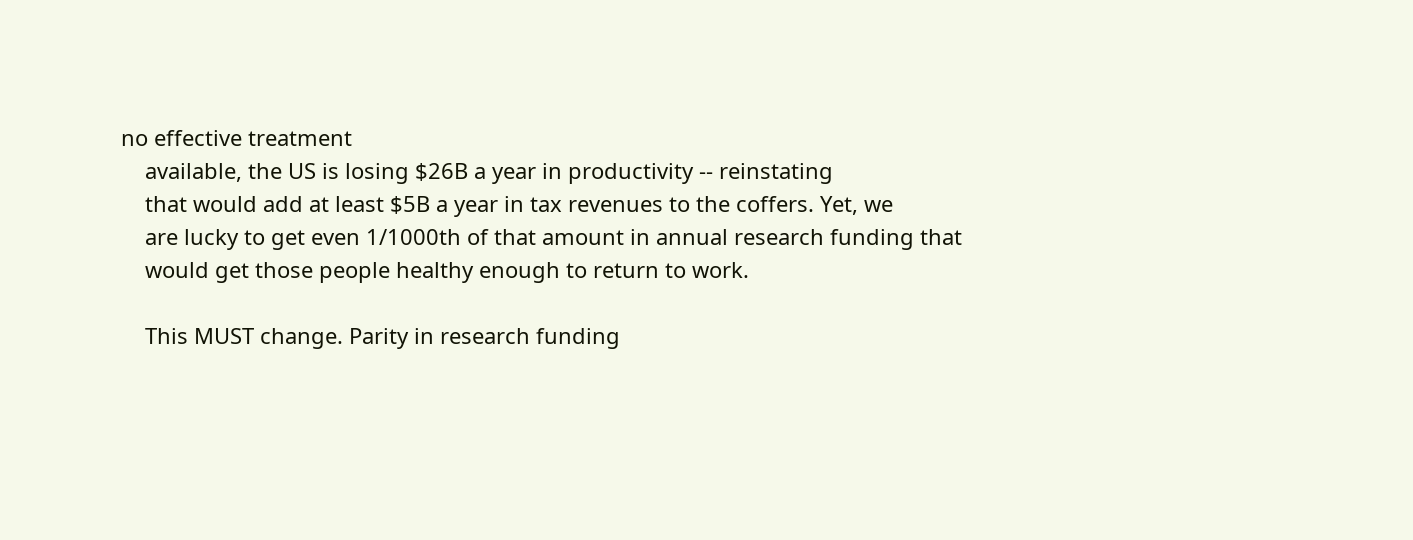no effective treatment
    available, the US is losing $26B a year in productivity -- reinstating
    that would add at least $5B a year in tax revenues to the coffers. Yet, we
    are lucky to get even 1/1000th of that amount in annual research funding that
    would get those people healthy enough to return to work.

    This MUST change. Parity in research funding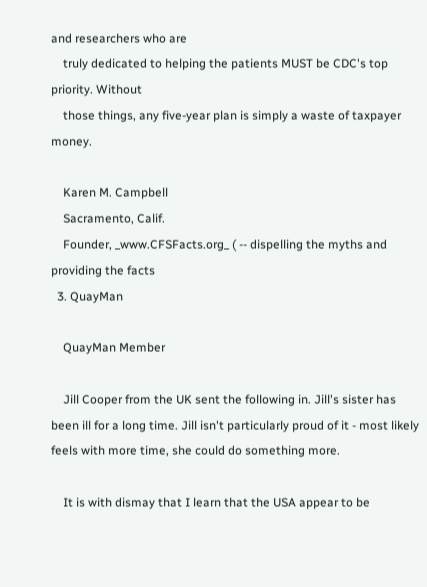and researchers who are
    truly dedicated to helping the patients MUST be CDC's top priority. Without
    those things, any five-year plan is simply a waste of taxpayer money.

    Karen M. Campbell
    Sacramento, Calif.
    Founder, _www.CFSFacts.org_ ( -- dispelling the myths and providing the facts
  3. QuayMan

    QuayMan Member

    Jill Cooper from the UK sent the following in. Jill's sister has been ill for a long time. Jill isn't particularly proud of it - most likely feels with more time, she could do something more.

    It is with dismay that I learn that the USA appear to be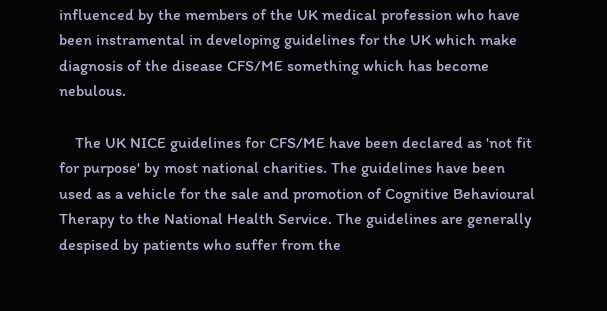influenced by the members of the UK medical profession who have been instramental in developing guidelines for the UK which make diagnosis of the disease CFS/ME something which has become nebulous.

    The UK NICE guidelines for CFS/ME have been declared as 'not fit for purpose' by most national charities. The guidelines have been used as a vehicle for the sale and promotion of Cognitive Behavioural Therapy to the National Health Service. The guidelines are generally despised by patients who suffer from the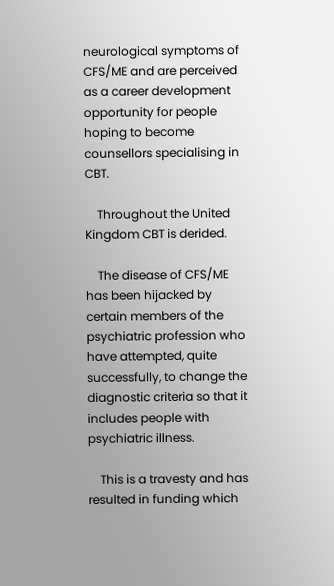neurological symptoms of CFS/ME and are perceived as a career development opportunity for people hoping to become counsellors specialising in CBT.

    Throughout the United Kingdom CBT is derided.

    The disease of CFS/ME has been hijacked by certain members of the psychiatric profession who have attempted, quite successfully, to change the diagnostic criteria so that it includes people with psychiatric illness.

    This is a travesty and has resulted in funding which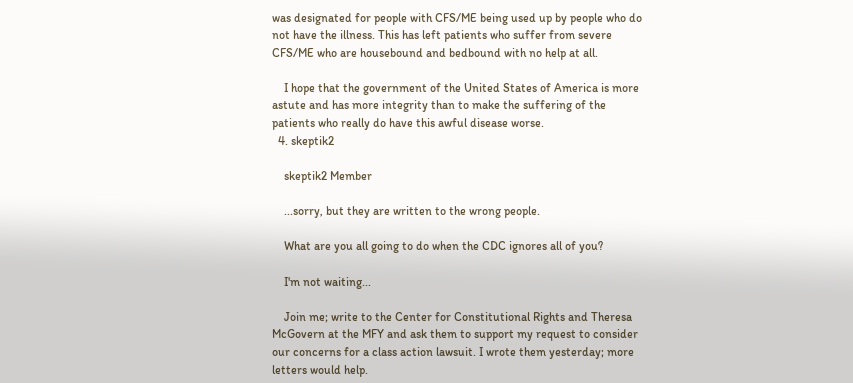was designated for people with CFS/ME being used up by people who do not have the illness. This has left patients who suffer from severe CFS/ME who are housebound and bedbound with no help at all.

    I hope that the government of the United States of America is more astute and has more integrity than to make the suffering of the patients who really do have this awful disease worse.
  4. skeptik2

    skeptik2 Member

    ...sorry, but they are written to the wrong people.

    What are you all going to do when the CDC ignores all of you?

    I'm not waiting...

    Join me; write to the Center for Constitutional Rights and Theresa McGovern at the MFY and ask them to support my request to consider our concerns for a class action lawsuit. I wrote them yesterday; more letters would help.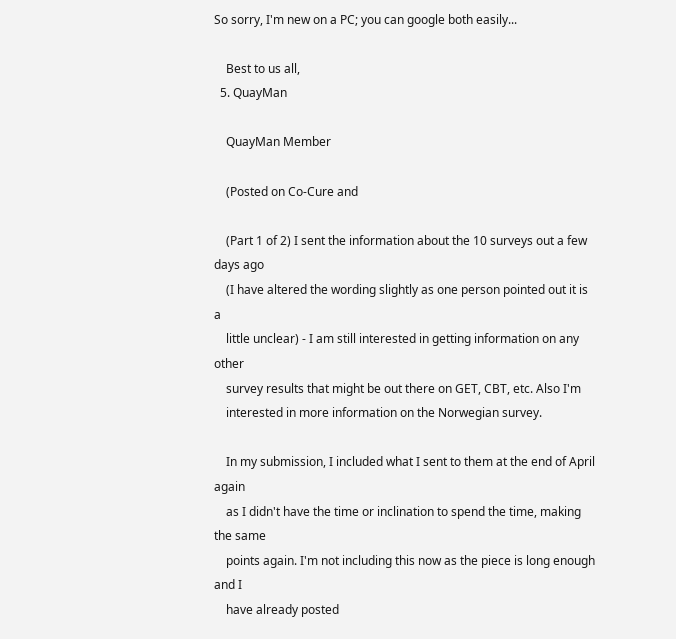So sorry, I'm new on a PC; you can google both easily...

    Best to us all,
  5. QuayMan

    QuayMan Member

    (Posted on Co-Cure and

    (Part 1 of 2) I sent the information about the 10 surveys out a few days ago
    (I have altered the wording slightly as one person pointed out it is a
    little unclear) - I am still interested in getting information on any other
    survey results that might be out there on GET, CBT, etc. Also I'm
    interested in more information on the Norwegian survey.

    In my submission, I included what I sent to them at the end of April again
    as I didn't have the time or inclination to spend the time, making the same
    points again. I'm not including this now as the piece is long enough and I
    have already posted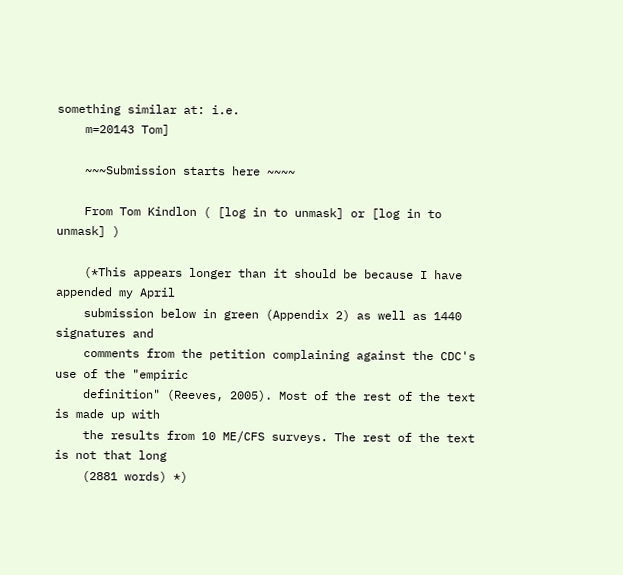something similar at: i.e.
    m=20143 Tom]

    ~~~Submission starts here ~~~~

    From Tom Kindlon ( [log in to unmask] or [log in to unmask] )

    (*This appears longer than it should be because I have appended my April
    submission below in green (Appendix 2) as well as 1440 signatures and
    comments from the petition complaining against the CDC's use of the "empiric
    definition" (Reeves, 2005). Most of the rest of the text is made up with
    the results from 10 ME/CFS surveys. The rest of the text is not that long
    (2881 words) *)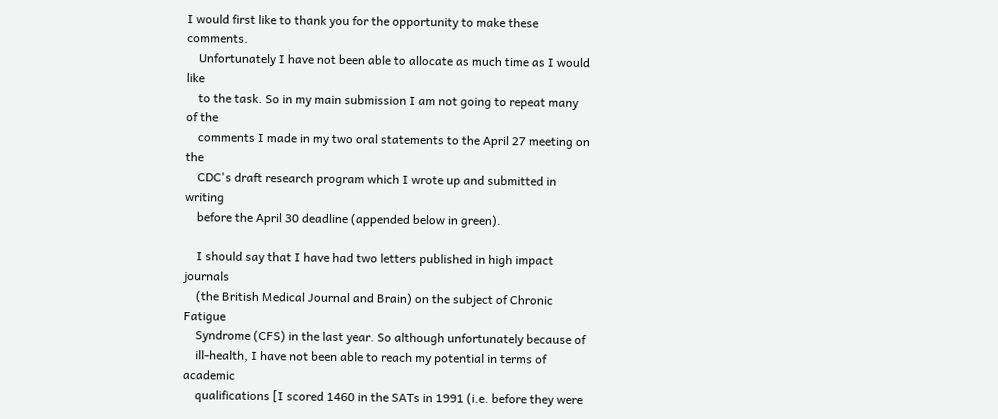I would first like to thank you for the opportunity to make these comments.
    Unfortunately I have not been able to allocate as much time as I would like
    to the task. So in my main submission I am not going to repeat many of the
    comments I made in my two oral statements to the April 27 meeting on the
    CDC's draft research program which I wrote up and submitted in writing
    before the April 30 deadline (appended below in green).

    I should say that I have had two letters published in high impact journals
    (the British Medical Journal and Brain) on the subject of Chronic Fatigue
    Syndrome (CFS) in the last year. So although unfortunately because of
    ill-health, I have not been able to reach my potential in terms of academic
    qualifications [I scored 1460 in the SATs in 1991 (i.e. before they were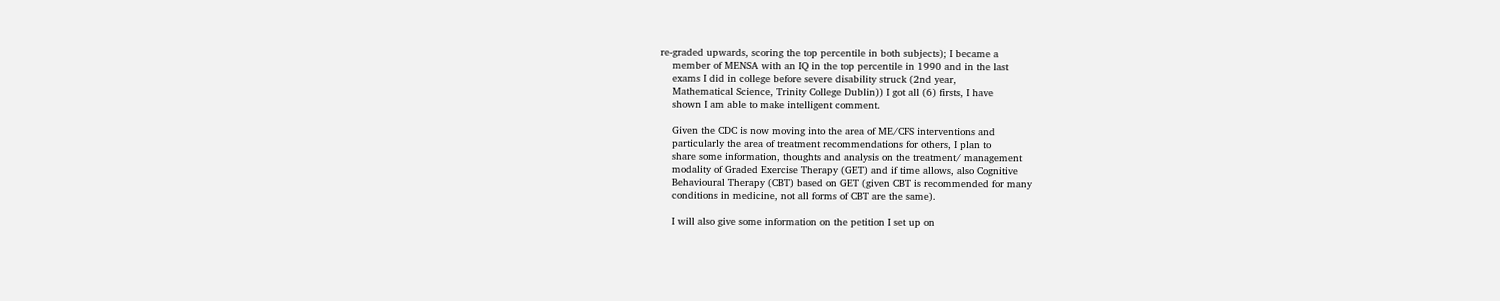re-graded upwards, scoring the top percentile in both subjects); I became a
    member of MENSA with an IQ in the top percentile in 1990 and in the last
    exams I did in college before severe disability struck (2nd year,
    Mathematical Science, Trinity College Dublin)) I got all (6) firsts, I have
    shown I am able to make intelligent comment.

    Given the CDC is now moving into the area of ME/CFS interventions and
    particularly the area of treatment recommendations for others, I plan to
    share some information, thoughts and analysis on the treatment/ management
    modality of Graded Exercise Therapy (GET) and if time allows, also Cognitive
    Behavioural Therapy (CBT) based on GET (given CBT is recommended for many
    conditions in medicine, not all forms of CBT are the same).

    I will also give some information on the petition I set up on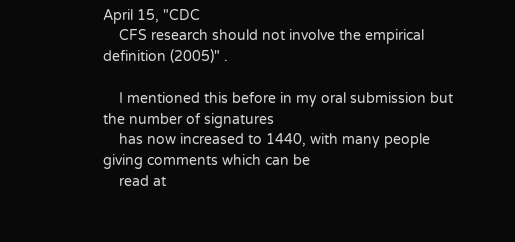April 15, "CDC
    CFS research should not involve the empirical definition (2005)" .

    I mentioned this before in my oral submission but the number of signatures
    has now increased to 1440, with many people giving comments which can be
    read at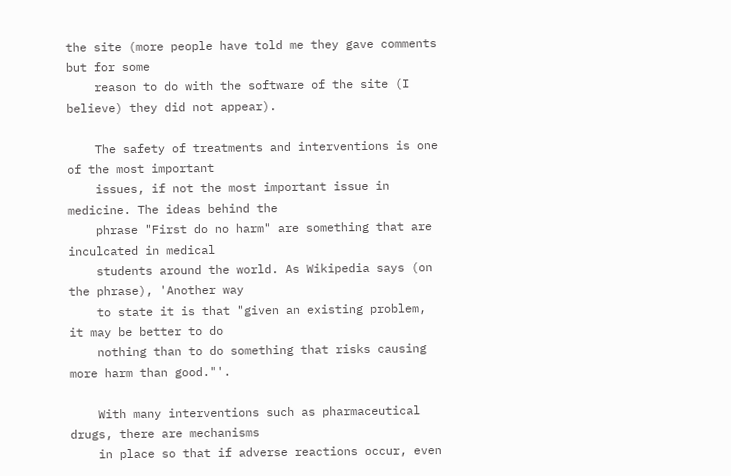the site (more people have told me they gave comments but for some
    reason to do with the software of the site (I believe) they did not appear).

    The safety of treatments and interventions is one of the most important
    issues, if not the most important issue in medicine. The ideas behind the
    phrase "First do no harm" are something that are inculcated in medical
    students around the world. As Wikipedia says (on the phrase), 'Another way
    to state it is that "given an existing problem, it may be better to do
    nothing than to do something that risks causing more harm than good."'.

    With many interventions such as pharmaceutical drugs, there are mechanisms
    in place so that if adverse reactions occur, even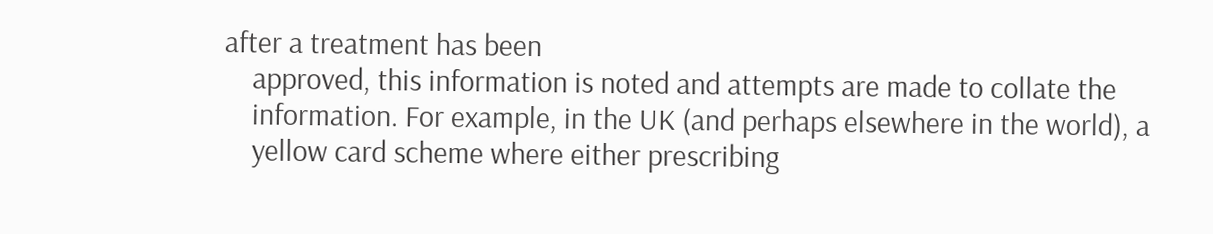after a treatment has been
    approved, this information is noted and attempts are made to collate the
    information. For example, in the UK (and perhaps elsewhere in the world), a
    yellow card scheme where either prescribing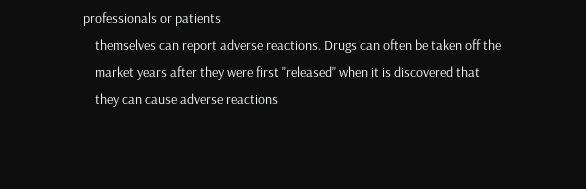professionals or patients
    themselves can report adverse reactions. Drugs can often be taken off the
    market years after they were first "released" when it is discovered that
    they can cause adverse reactions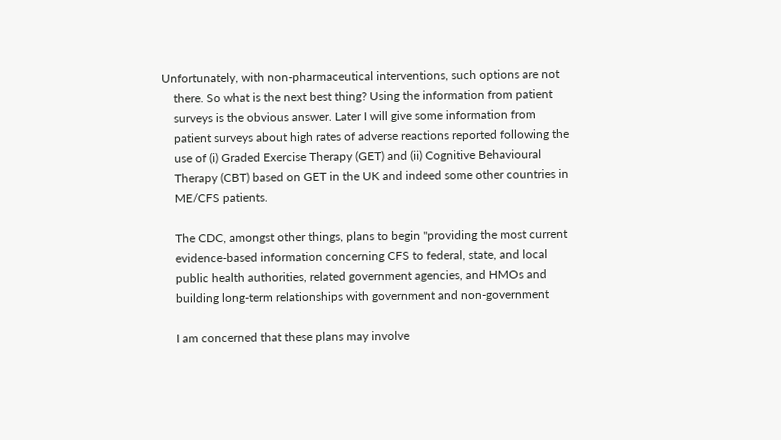Unfortunately, with non-pharmaceutical interventions, such options are not
    there. So what is the next best thing? Using the information from patient
    surveys is the obvious answer. Later I will give some information from
    patient surveys about high rates of adverse reactions reported following the
    use of (i) Graded Exercise Therapy (GET) and (ii) Cognitive Behavioural
    Therapy (CBT) based on GET in the UK and indeed some other countries in
    ME/CFS patients.

    The CDC, amongst other things, plans to begin "providing the most current
    evidence-based information concerning CFS to federal, state, and local
    public health authorities, related government agencies, and HMOs and
    building long-term relationships with government and non-government

    I am concerned that these plans may involve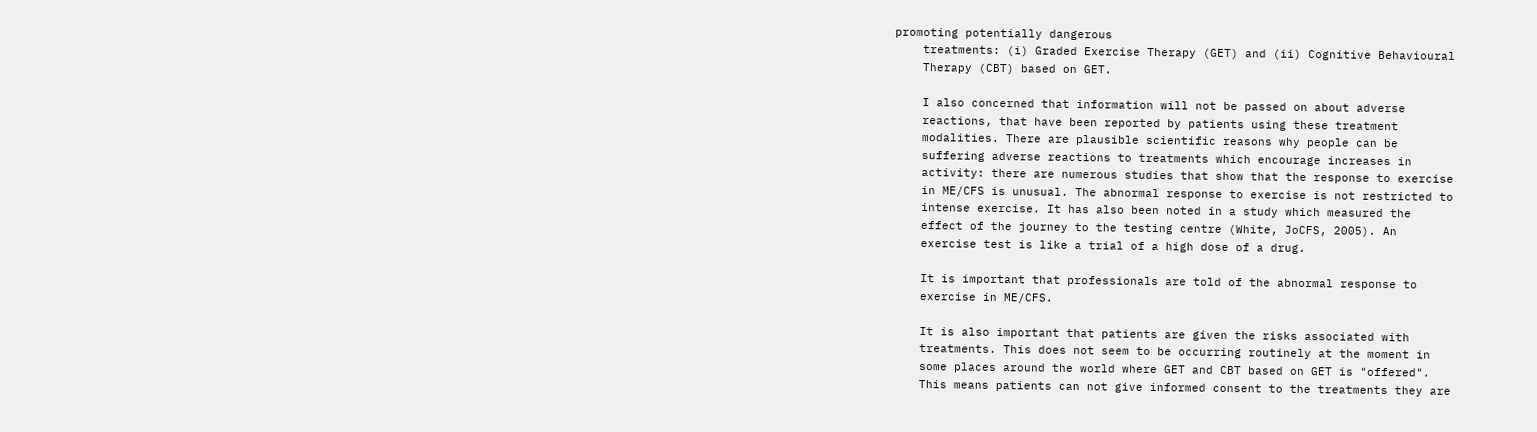promoting potentially dangerous
    treatments: (i) Graded Exercise Therapy (GET) and (ii) Cognitive Behavioural
    Therapy (CBT) based on GET.

    I also concerned that information will not be passed on about adverse
    reactions, that have been reported by patients using these treatment
    modalities. There are plausible scientific reasons why people can be
    suffering adverse reactions to treatments which encourage increases in
    activity: there are numerous studies that show that the response to exercise
    in ME/CFS is unusual. The abnormal response to exercise is not restricted to
    intense exercise. It has also been noted in a study which measured the
    effect of the journey to the testing centre (White, JoCFS, 2005). An
    exercise test is like a trial of a high dose of a drug.

    It is important that professionals are told of the abnormal response to
    exercise in ME/CFS.

    It is also important that patients are given the risks associated with
    treatments. This does not seem to be occurring routinely at the moment in
    some places around the world where GET and CBT based on GET is "offered".
    This means patients can not give informed consent to the treatments they are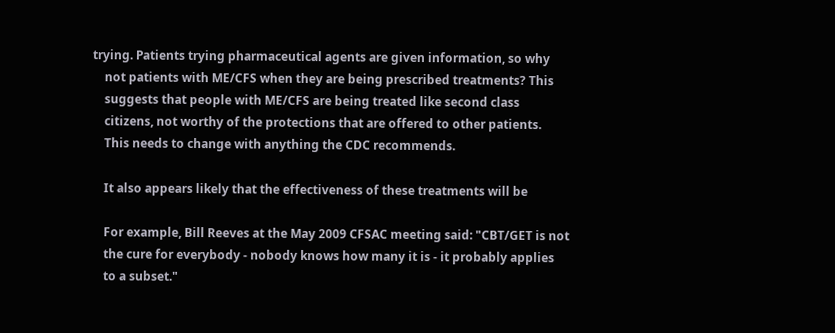trying. Patients trying pharmaceutical agents are given information, so why
    not patients with ME/CFS when they are being prescribed treatments? This
    suggests that people with ME/CFS are being treated like second class
    citizens, not worthy of the protections that are offered to other patients.
    This needs to change with anything the CDC recommends.

    It also appears likely that the effectiveness of these treatments will be

    For example, Bill Reeves at the May 2009 CFSAC meeting said: "CBT/GET is not
    the cure for everybody - nobody knows how many it is - it probably applies
    to a subset."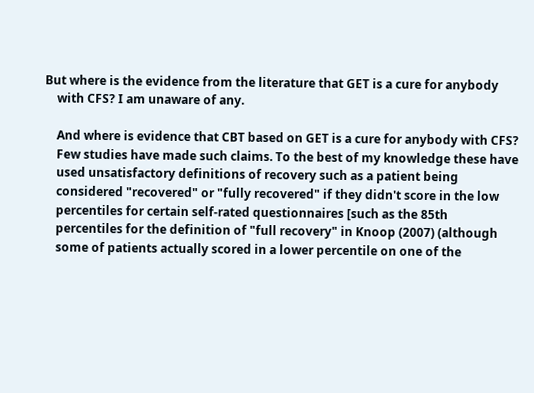But where is the evidence from the literature that GET is a cure for anybody
    with CFS? I am unaware of any.

    And where is evidence that CBT based on GET is a cure for anybody with CFS?
    Few studies have made such claims. To the best of my knowledge these have
    used unsatisfactory definitions of recovery such as a patient being
    considered "recovered" or "fully recovered" if they didn't score in the low
    percentiles for certain self-rated questionnaires [such as the 85th
    percentiles for the definition of "full recovery" in Knoop (2007) (although
    some of patients actually scored in a lower percentile on one of the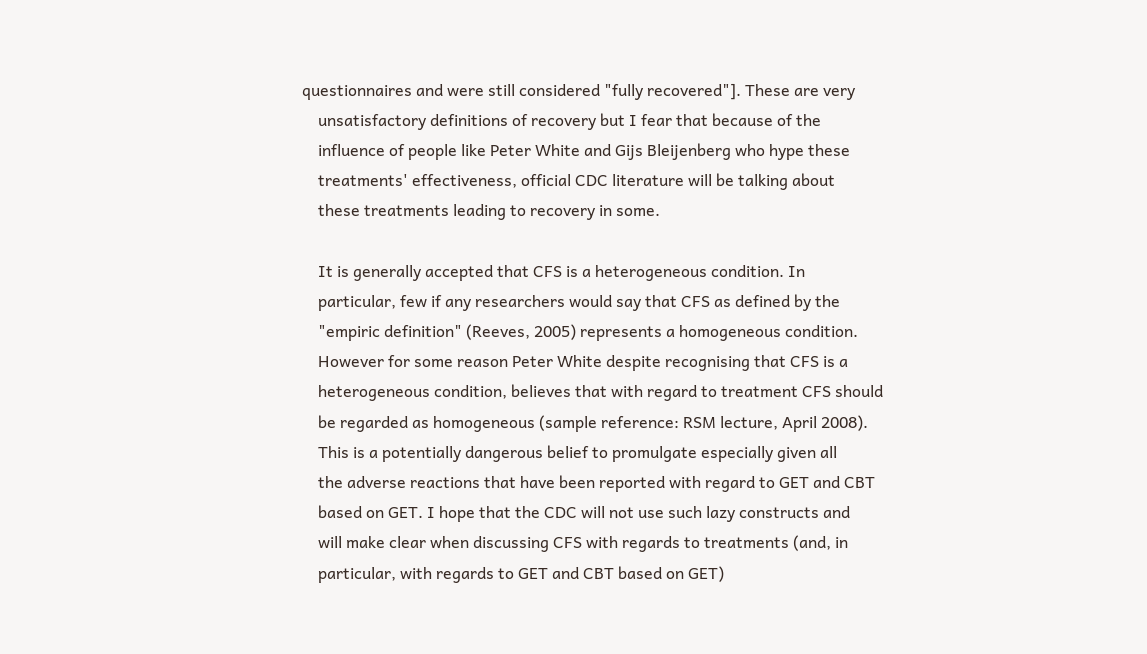questionnaires and were still considered "fully recovered"]. These are very
    unsatisfactory definitions of recovery but I fear that because of the
    influence of people like Peter White and Gijs Bleijenberg who hype these
    treatments' effectiveness, official CDC literature will be talking about
    these treatments leading to recovery in some.

    It is generally accepted that CFS is a heterogeneous condition. In
    particular, few if any researchers would say that CFS as defined by the
    "empiric definition" (Reeves, 2005) represents a homogeneous condition.
    However for some reason Peter White despite recognising that CFS is a
    heterogeneous condition, believes that with regard to treatment CFS should
    be regarded as homogeneous (sample reference: RSM lecture, April 2008).
    This is a potentially dangerous belief to promulgate especially given all
    the adverse reactions that have been reported with regard to GET and CBT
    based on GET. I hope that the CDC will not use such lazy constructs and
    will make clear when discussing CFS with regards to treatments (and, in
    particular, with regards to GET and CBT based on GET)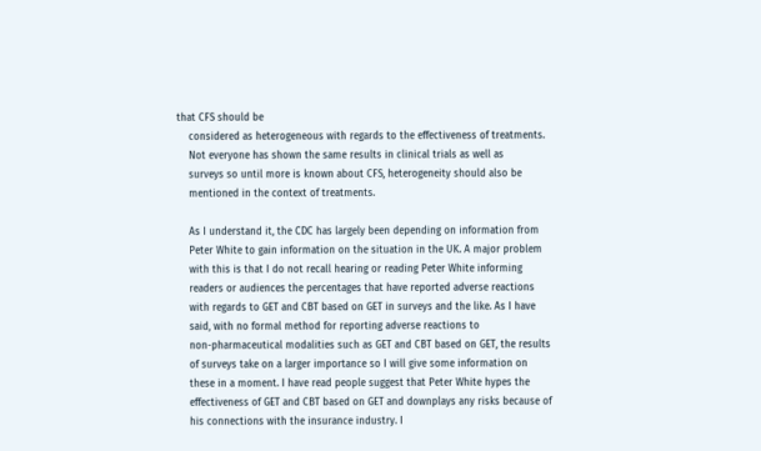that CFS should be
    considered as heterogeneous with regards to the effectiveness of treatments.
    Not everyone has shown the same results in clinical trials as well as
    surveys so until more is known about CFS, heterogeneity should also be
    mentioned in the context of treatments.

    As I understand it, the CDC has largely been depending on information from
    Peter White to gain information on the situation in the UK. A major problem
    with this is that I do not recall hearing or reading Peter White informing
    readers or audiences the percentages that have reported adverse reactions
    with regards to GET and CBT based on GET in surveys and the like. As I have
    said, with no formal method for reporting adverse reactions to
    non-pharmaceutical modalities such as GET and CBT based on GET, the results
    of surveys take on a larger importance so I will give some information on
    these in a moment. I have read people suggest that Peter White hypes the
    effectiveness of GET and CBT based on GET and downplays any risks because of
    his connections with the insurance industry. I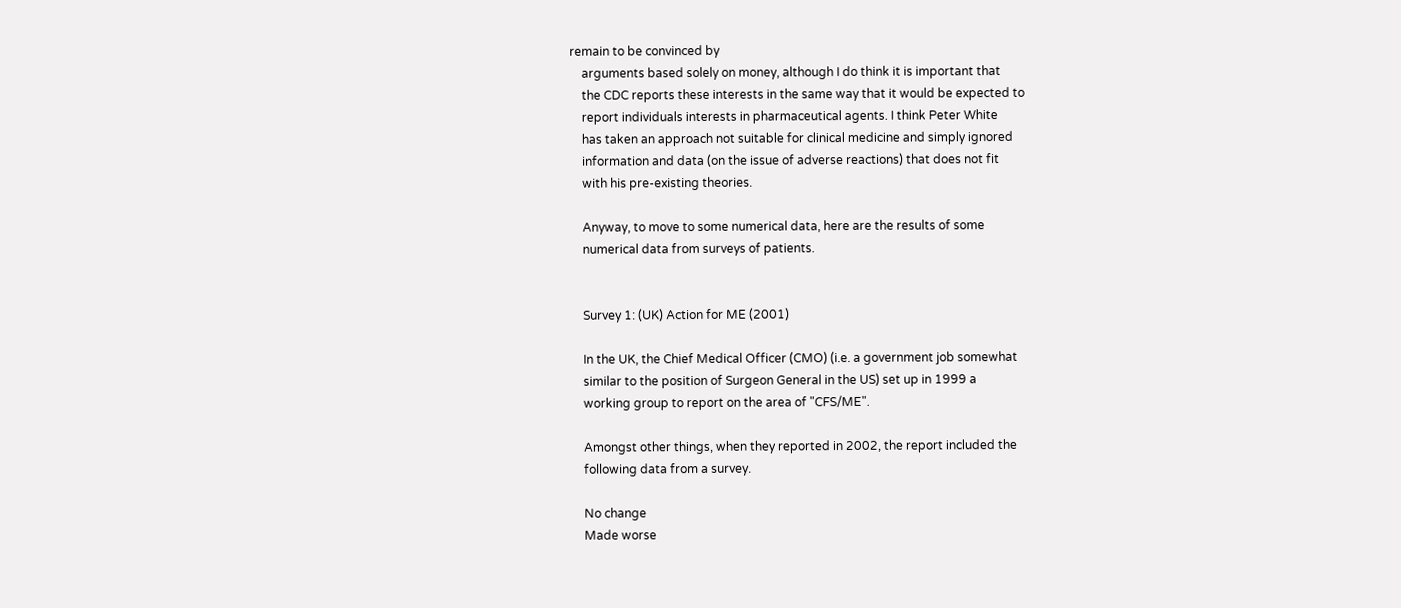remain to be convinced by
    arguments based solely on money, although I do think it is important that
    the CDC reports these interests in the same way that it would be expected to
    report individuals interests in pharmaceutical agents. I think Peter White
    has taken an approach not suitable for clinical medicine and simply ignored
    information and data (on the issue of adverse reactions) that does not fit
    with his pre-existing theories.

    Anyway, to move to some numerical data, here are the results of some
    numerical data from surveys of patients.


    Survey 1: (UK) Action for ME (2001)

    In the UK, the Chief Medical Officer (CMO) (i.e. a government job somewhat
    similar to the position of Surgeon General in the US) set up in 1999 a
    working group to report on the area of "CFS/ME".

    Amongst other things, when they reported in 2002, the report included the
    following data from a survey.

    No change
    Made worse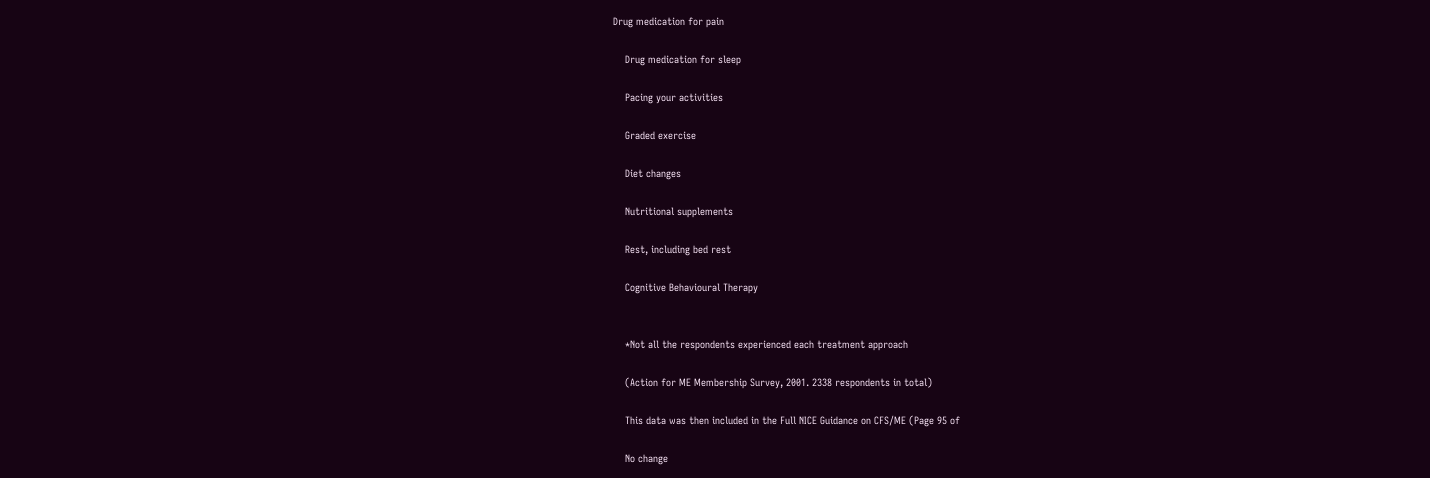Drug medication for pain

    Drug medication for sleep

    Pacing your activities

    Graded exercise

    Diet changes

    Nutritional supplements

    Rest, including bed rest

    Cognitive Behavioural Therapy


    *Not all the respondents experienced each treatment approach

    (Action for ME Membership Survey, 2001. 2338 respondents in total)

    This data was then included in the Full NICE Guidance on CFS/ME (Page 95 of

    No change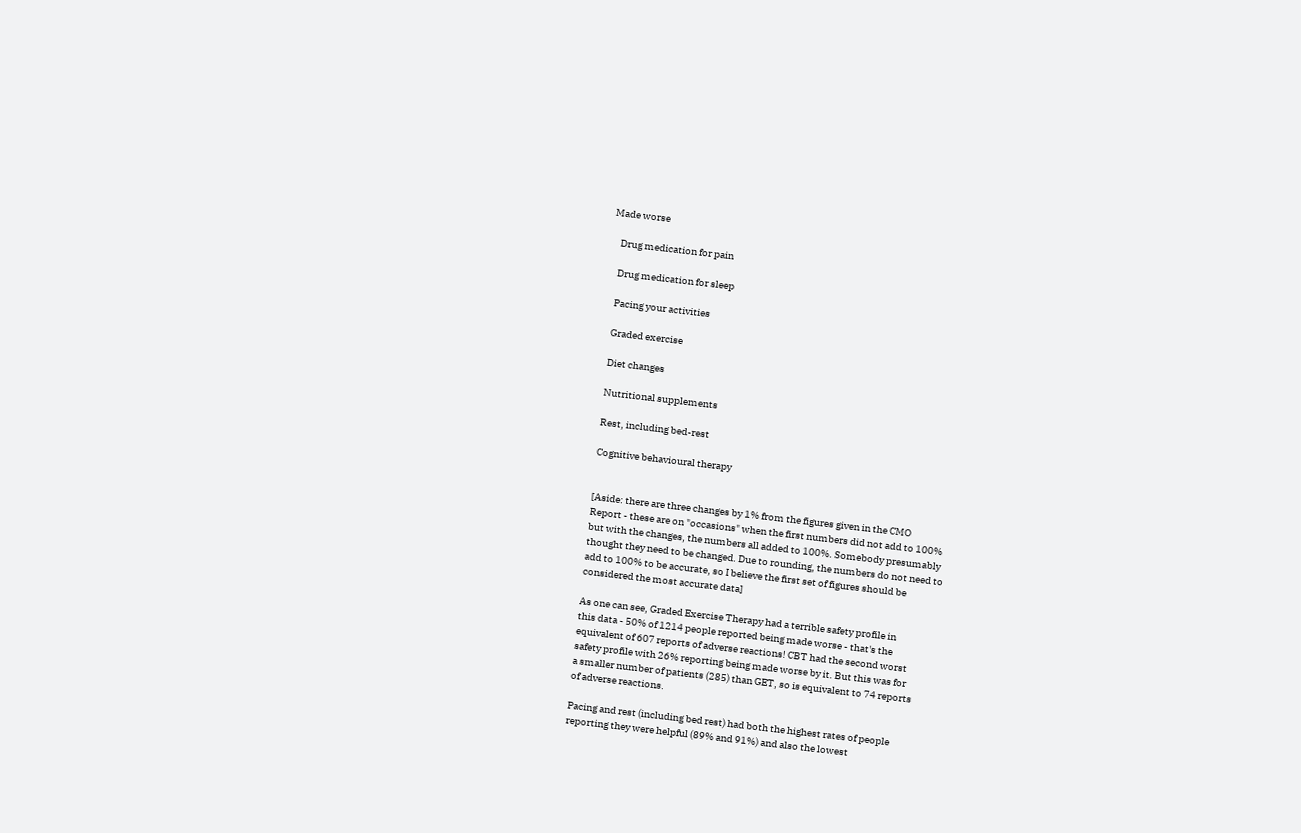Made worse

    Drug medication for pain

    Drug medication for sleep

    Pacing your activities

    Graded exercise

    Diet changes

    Nutritional supplements

    Rest, including bed-rest

    Cognitive behavioural therapy


    [Aside: there are three changes by 1% from the figures given in the CMO
    Report - these are on "occasions" when the first numbers did not add to 100%
    but with the changes, the numbers all added to 100%. Somebody presumably
    thought they need to be changed. Due to rounding, the numbers do not need to
    add to 100% to be accurate, so I believe the first set of figures should be
    considered the most accurate data]

    As one can see, Graded Exercise Therapy had a terrible safety profile in
    this data - 50% of 1214 people reported being made worse - that's the
    equivalent of 607 reports of adverse reactions! CBT had the second worst
    safety profile with 26% reporting being made worse by it. But this was for
    a smaller number of patients (285) than GET, so is equivalent to 74 reports
    of adverse reactions.

    Pacing and rest (including bed rest) had both the highest rates of people
    reporting they were helpful (89% and 91%) and also the lowest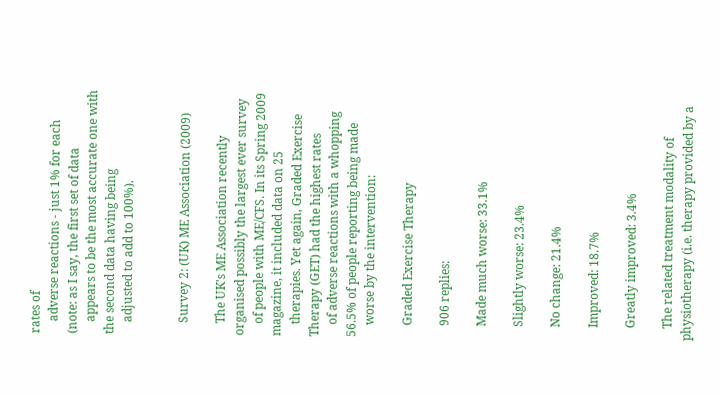rates of
    adverse reactions - just 1% for each (note: as I say, the first set of data
    appears to be the most accurate one with the second data having being
    adjusted to add to 100%).


    Survey 2: (UK) ME Association (2009)

    The UK's ME Association recently organised possibly the largest ever survey
    of people with ME/CFS. In its Spring 2009 magazine, it included data on 25
    therapies. Yet again, Graded Exercise Therapy (GET) had the highest rates
    of adverse reactions with a whopping 56.5% of people reporting being made
    worse by the intervention:

    Graded Exercise Therapy

    906 replies:

    Made much worse: 33.1%

    Slightly worse: 23.4%

    No change: 21.4%

    Improved: 18.7%

    Greatly improved: 3.4%

    The related treatment modality of physiotherapy (i.e. therapy provided by a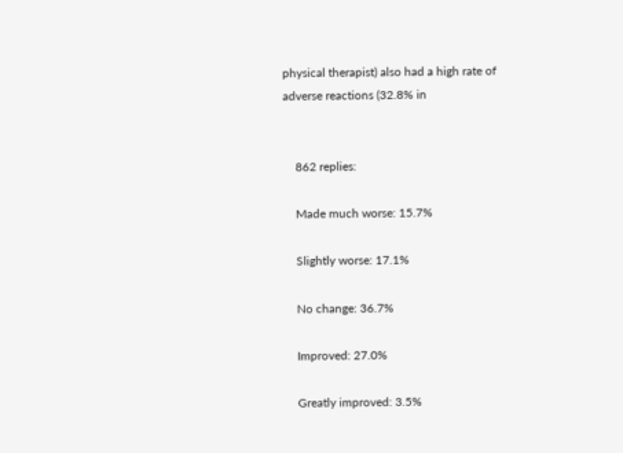physical therapist) also had a high rate of adverse reactions (32.8% in


    862 replies:

    Made much worse: 15.7%

    Slightly worse: 17.1%

    No change: 36.7%

    Improved: 27.0%

    Greatly improved: 3.5%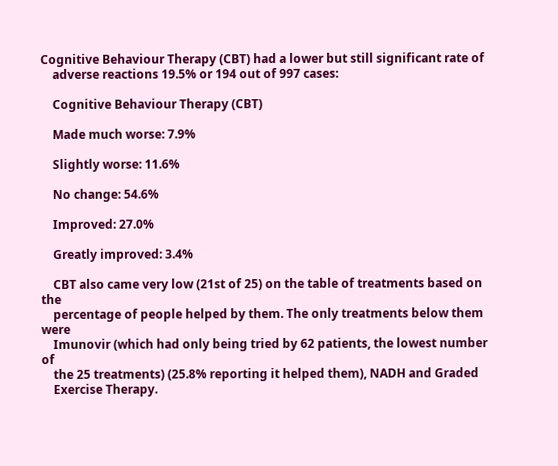Cognitive Behaviour Therapy (CBT) had a lower but still significant rate of
    adverse reactions 19.5% or 194 out of 997 cases:

    Cognitive Behaviour Therapy (CBT)

    Made much worse: 7.9%

    Slightly worse: 11.6%

    No change: 54.6%

    Improved: 27.0%

    Greatly improved: 3.4%

    CBT also came very low (21st of 25) on the table of treatments based on the
    percentage of people helped by them. The only treatments below them were
    Imunovir (which had only being tried by 62 patients, the lowest number of
    the 25 treatments) (25.8% reporting it helped them), NADH and Graded
    Exercise Therapy.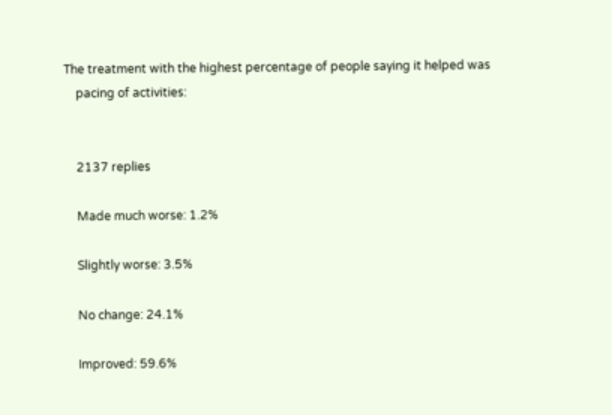The treatment with the highest percentage of people saying it helped was
    pacing of activities:


    2137 replies

    Made much worse: 1.2%

    Slightly worse: 3.5%

    No change: 24.1%

    Improved: 59.6%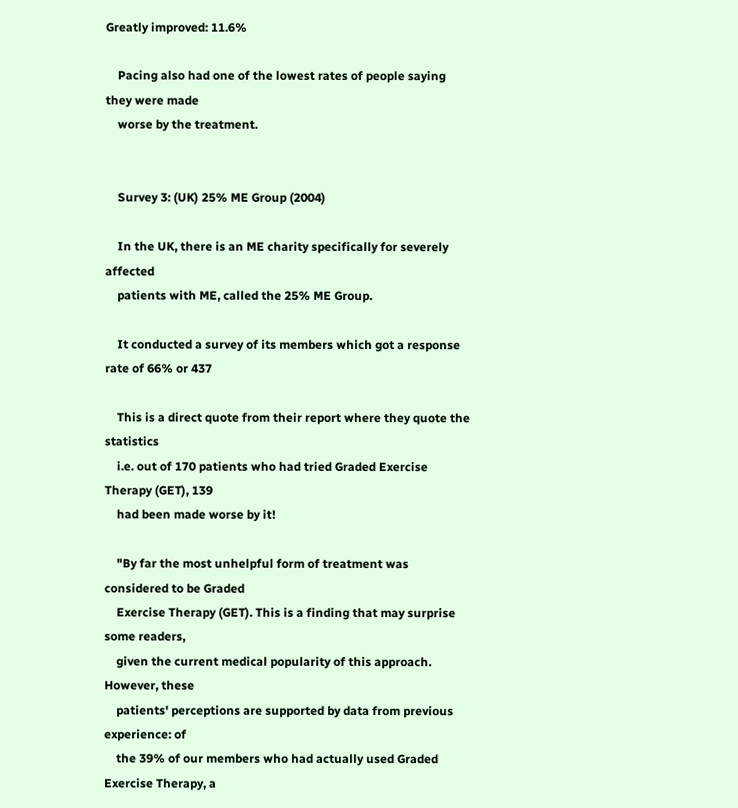Greatly improved: 11.6%

    Pacing also had one of the lowest rates of people saying they were made
    worse by the treatment.


    Survey 3: (UK) 25% ME Group (2004)

    In the UK, there is an ME charity specifically for severely affected
    patients with ME, called the 25% ME Group.

    It conducted a survey of its members which got a response rate of 66% or 437

    This is a direct quote from their report where they quote the statistics
    i.e. out of 170 patients who had tried Graded Exercise Therapy (GET), 139
    had been made worse by it!

    "By far the most unhelpful form of treatment was considered to be Graded
    Exercise Therapy (GET). This is a finding that may surprise some readers,
    given the current medical popularity of this approach. However, these
    patients' perceptions are supported by data from previous experience: of
    the 39% of our members who had actually used Graded Exercise Therapy, a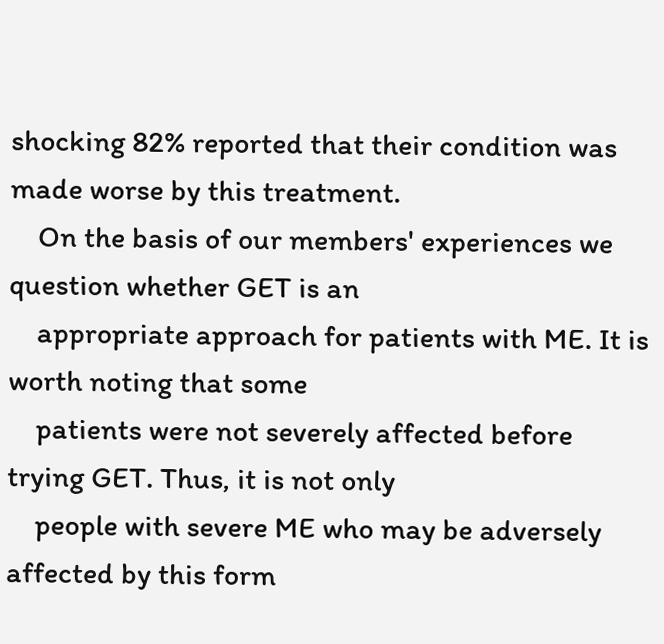shocking 82% reported that their condition was made worse by this treatment.
    On the basis of our members' experiences we question whether GET is an
    appropriate approach for patients with ME. It is worth noting that some
    patients were not severely affected before trying GET. Thus, it is not only
    people with severe ME who may be adversely affected by this form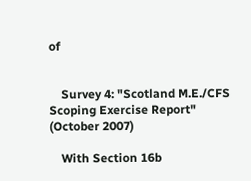of


    Survey 4: "Scotland M.E./CFS Scoping Exercise Report" (October 2007)

    With Section 16b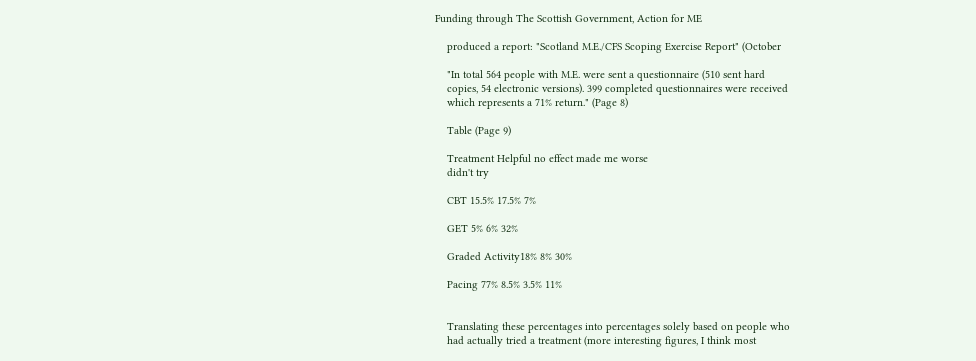Funding through The Scottish Government, Action for ME

    produced a report: "Scotland M.E./CFS Scoping Exercise Report" (October

    "In total 564 people with M.E. were sent a questionnaire (510 sent hard
    copies, 54 electronic versions). 399 completed questionnaires were received
    which represents a 71% return." (Page 8)

    Table (Page 9)

    Treatment Helpful no effect made me worse
    didn't try

    CBT 15.5% 17.5% 7%

    GET 5% 6% 32%

    Graded Activity18% 8% 30%

    Pacing 77% 8.5% 3.5% 11%


    Translating these percentages into percentages solely based on people who
    had actually tried a treatment (more interesting figures, I think most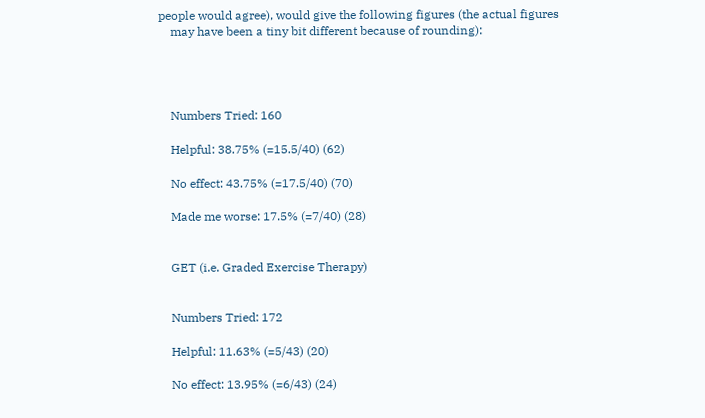people would agree), would give the following figures (the actual figures
    may have been a tiny bit different because of rounding):




    Numbers Tried: 160

    Helpful: 38.75% (=15.5/40) (62)

    No effect: 43.75% (=17.5/40) (70)

    Made me worse: 17.5% (=7/40) (28)


    GET (i.e. Graded Exercise Therapy)


    Numbers Tried: 172

    Helpful: 11.63% (=5/43) (20)

    No effect: 13.95% (=6/43) (24)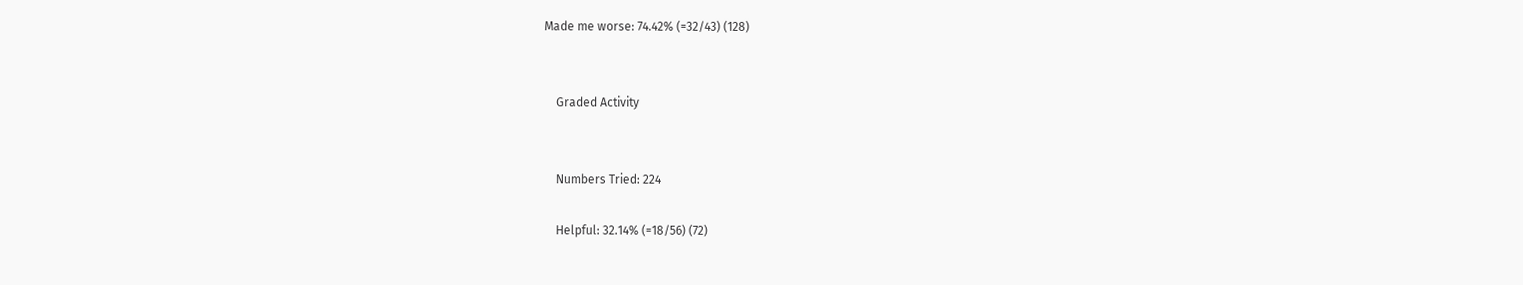Made me worse: 74.42% (=32/43) (128)


    Graded Activity


    Numbers Tried: 224

    Helpful: 32.14% (=18/56) (72)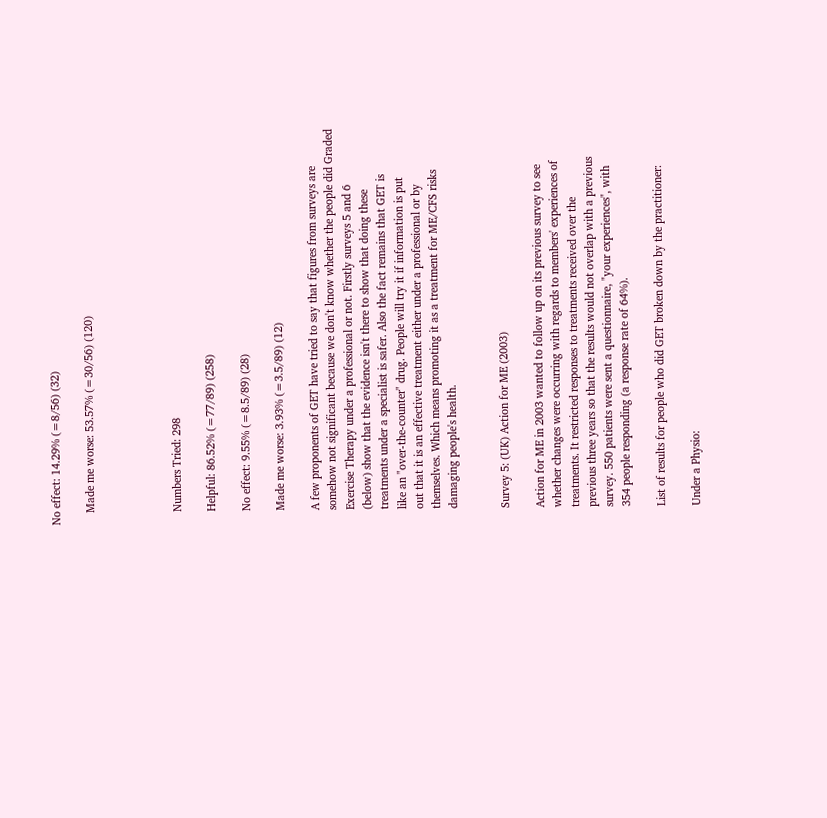No effect: 14.29% (=8/56) (32)

    Made me worse: 53.57% (=30/56) (120)




    Numbers Tried: 298

    Helpful: 86.52% (=77/89) (258)

    No effect: 9.55% (=8.5/89) (28)

    Made me worse: 3.93% (=3.5/89) (12)

    A few proponents of GET have tried to say that figures from surveys are
    somehow not significant because we don't know whether the people did Graded
    Exercise Therapy under a professional or not. Firstly surveys 5 and 6
    (below) show that the evidence isn't there to show that doing these
    treatments under a specialist is safer. Also the fact remains that GET is
    like an "over-the-counter" drug. People will try it if information is put
    out that it is an effective treatment either under a professional or by
    themselves. Which means promoting it as a treatment for ME/CFS risks
    damaging people's health.


    Survey 5: (UK) Action for ME (2003)

    Action for ME in 2003 wanted to follow up on its previous survey to see
    whether changes were occurring with regards to members' experiences of
    treatments. It restricted responses to treatments received over the
    previous three years so that the results would not overlap with a previous
    survey. 550 patients were sent a questionnaire, "your experiences", with
    354 people responding (a response rate of 64%).

    List of results for people who did GET broken down by the practitioner:

    Under a Physio: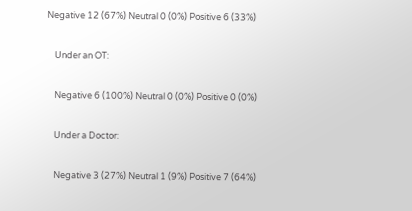Negative 12 (67%) Neutral 0 (0%) Positive 6 (33%)

    Under an OT:

    Negative 6 (100%) Neutral 0 (0%) Positive 0 (0%)

    Under a Doctor:

    Negative 3 (27%) Neutral 1 (9%) Positive 7 (64%)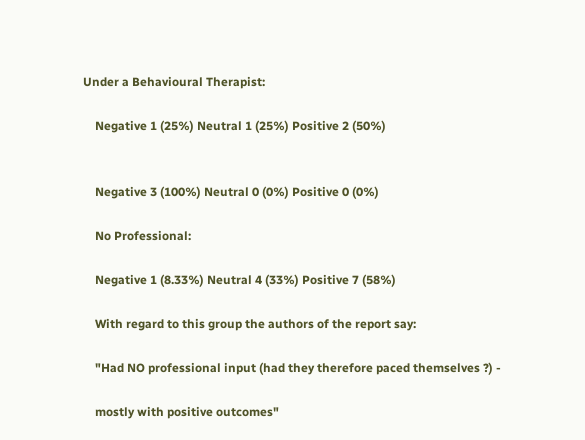Under a Behavioural Therapist:

    Negative 1 (25%) Neutral 1 (25%) Positive 2 (50%)


    Negative 3 (100%) Neutral 0 (0%) Positive 0 (0%)

    No Professional:

    Negative 1 (8.33%) Neutral 4 (33%) Positive 7 (58%)

    With regard to this group the authors of the report say:

    "Had NO professional input (had they therefore paced themselves ?) -

    mostly with positive outcomes"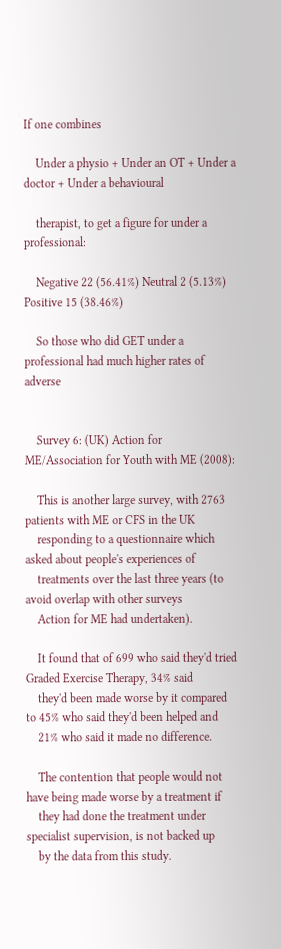If one combines

    Under a physio + Under an OT + Under a doctor + Under a behavioural

    therapist, to get a figure for under a professional:

    Negative 22 (56.41%) Neutral 2 (5.13%) Positive 15 (38.46%)

    So those who did GET under a professional had much higher rates of adverse


    Survey 6: (UK) Action for ME/Association for Youth with ME (2008):

    This is another large survey, with 2763 patients with ME or CFS in the UK
    responding to a questionnaire which asked about people's experiences of
    treatments over the last three years (to avoid overlap with other surveys
    Action for ME had undertaken).

    It found that of 699 who said they'd tried Graded Exercise Therapy, 34% said
    they'd been made worse by it compared to 45% who said they'd been helped and
    21% who said it made no difference.

    The contention that people would not have being made worse by a treatment if
    they had done the treatment under specialist supervision, is not backed up
    by the data from this study.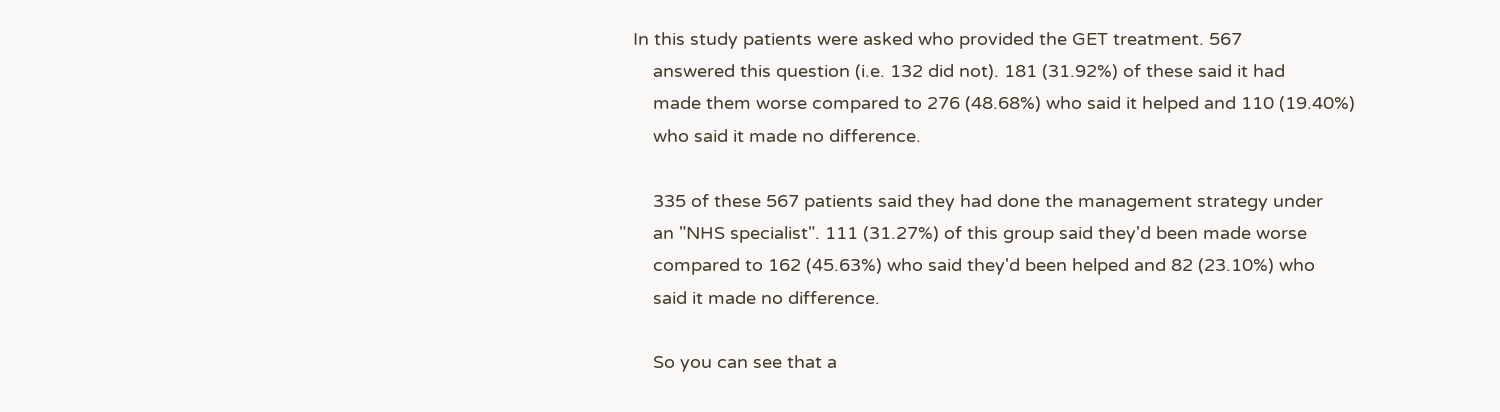In this study patients were asked who provided the GET treatment. 567
    answered this question (i.e. 132 did not). 181 (31.92%) of these said it had
    made them worse compared to 276 (48.68%) who said it helped and 110 (19.40%)
    who said it made no difference.

    335 of these 567 patients said they had done the management strategy under
    an "NHS specialist". 111 (31.27%) of this group said they'd been made worse
    compared to 162 (45.63%) who said they'd been helped and 82 (23.10%) who
    said it made no difference.

    So you can see that a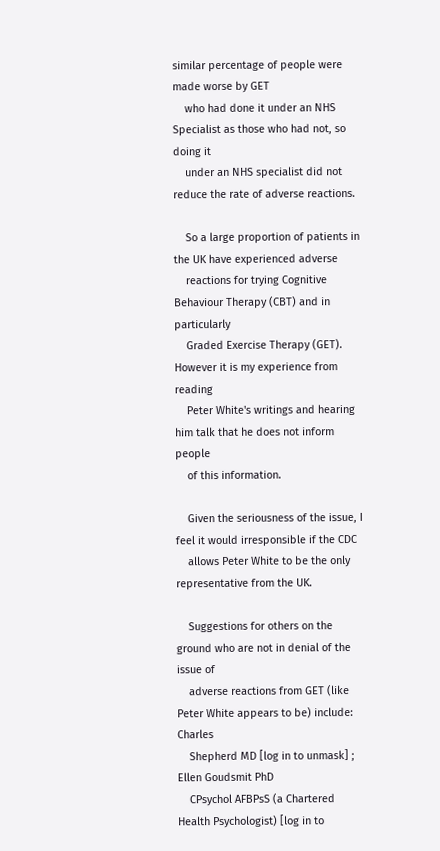similar percentage of people were made worse by GET
    who had done it under an NHS Specialist as those who had not, so doing it
    under an NHS specialist did not reduce the rate of adverse reactions.

    So a large proportion of patients in the UK have experienced adverse
    reactions for trying Cognitive Behaviour Therapy (CBT) and in particularly
    Graded Exercise Therapy (GET). However it is my experience from reading
    Peter White's writings and hearing him talk that he does not inform people
    of this information.

    Given the seriousness of the issue, I feel it would irresponsible if the CDC
    allows Peter White to be the only representative from the UK.

    Suggestions for others on the ground who are not in denial of the issue of
    adverse reactions from GET (like Peter White appears to be) include: Charles
    Shepherd MD [log in to unmask] ; Ellen Goudsmit PhD
    CPsychol AFBPsS (a Chartered Health Psychologist) [log in to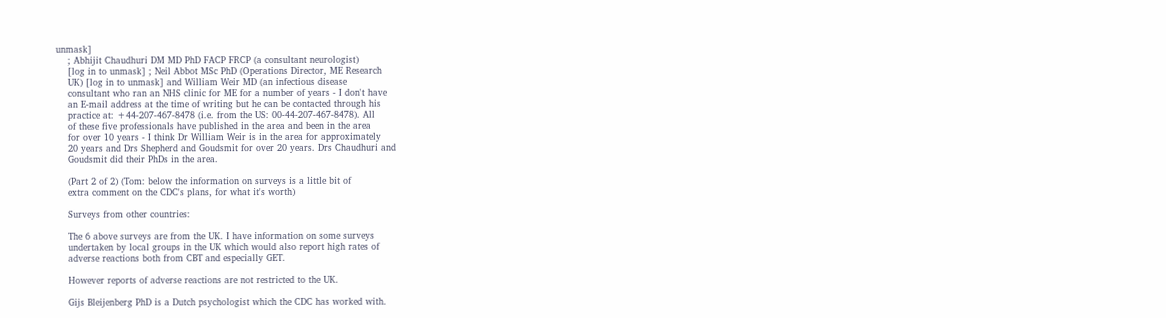unmask]
    ; Abhijit Chaudhuri DM MD PhD FACP FRCP (a consultant neurologist)
    [log in to unmask] ; Neil Abbot MSc PhD (Operations Director, ME Research
    UK) [log in to unmask] and William Weir MD (an infectious disease
    consultant who ran an NHS clinic for ME for a number of years - I don't have
    an E-mail address at the time of writing but he can be contacted through his
    practice at: +44-207-467-8478 (i.e. from the US: 00-44-207-467-8478). All
    of these five professionals have published in the area and been in the area
    for over 10 years - I think Dr William Weir is in the area for approximately
    20 years and Drs Shepherd and Goudsmit for over 20 years. Drs Chaudhuri and
    Goudsmit did their PhDs in the area.

    (Part 2 of 2) (Tom: below the information on surveys is a little bit of
    extra comment on the CDC's plans, for what it's worth)

    Surveys from other countries:

    The 6 above surveys are from the UK. I have information on some surveys
    undertaken by local groups in the UK which would also report high rates of
    adverse reactions both from CBT and especially GET.

    However reports of adverse reactions are not restricted to the UK.

    Gijs Bleijenberg PhD is a Dutch psychologist which the CDC has worked with.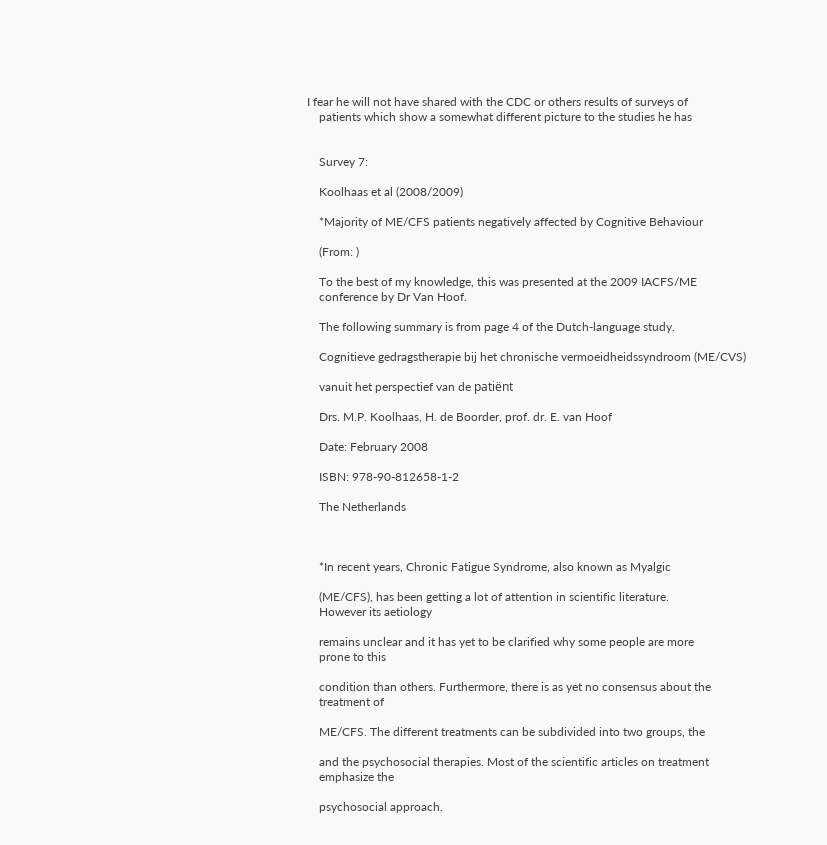I fear he will not have shared with the CDC or others results of surveys of
    patients which show a somewhat different picture to the studies he has


    Survey 7:

    Koolhaas et al (2008/2009)

    *Majority of ME/CFS patients negatively affected by Cognitive Behaviour

    (From: )

    To the best of my knowledge, this was presented at the 2009 IACFS/ME
    conference by Dr Van Hoof.

    The following summary is from page 4 of the Dutch-language study.

    Cognitieve gedragstherapie bij het chronische vermoeidheidssyndroom (ME/CVS)

    vanuit het perspectief van de patiënt

    Drs. M.P. Koolhaas, H. de Boorder, prof. dr. E. van Hoof

    Date: February 2008

    ISBN: 978-90-812658-1-2

    The Netherlands



    *In recent years, Chronic Fatigue Syndrome, also known as Myalgic

    (ME/CFS), has been getting a lot of attention in scientific literature.
    However its aetiology

    remains unclear and it has yet to be clarified why some people are more
    prone to this

    condition than others. Furthermore, there is as yet no consensus about the
    treatment of

    ME/CFS. The different treatments can be subdivided into two groups, the

    and the psychosocial therapies. Most of the scientific articles on treatment
    emphasize the

    psychosocial approach.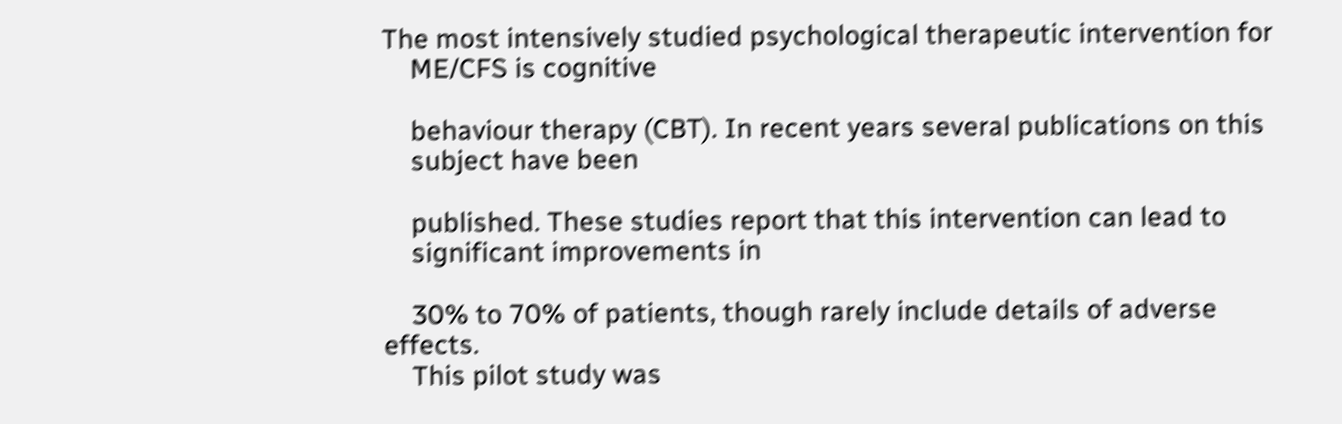The most intensively studied psychological therapeutic intervention for
    ME/CFS is cognitive

    behaviour therapy (CBT). In recent years several publications on this
    subject have been

    published. These studies report that this intervention can lead to
    significant improvements in

    30% to 70% of patients, though rarely include details of adverse effects.
    This pilot study was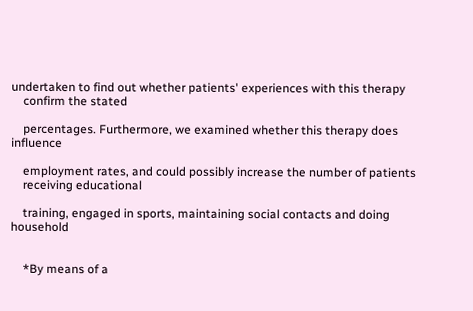undertaken to find out whether patients' experiences with this therapy
    confirm the stated

    percentages. Furthermore, we examined whether this therapy does influence

    employment rates, and could possibly increase the number of patients
    receiving educational

    training, engaged in sports, maintaining social contacts and doing household


    *By means of a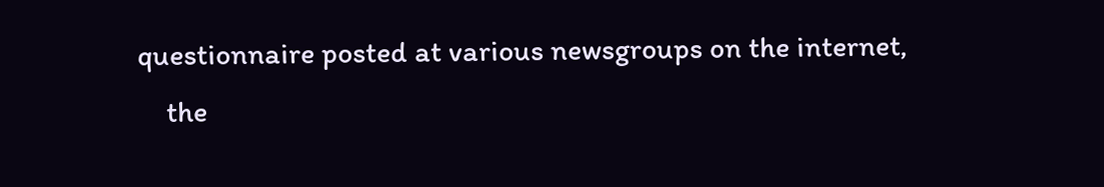questionnaire posted at various newsgroups on the internet,
    the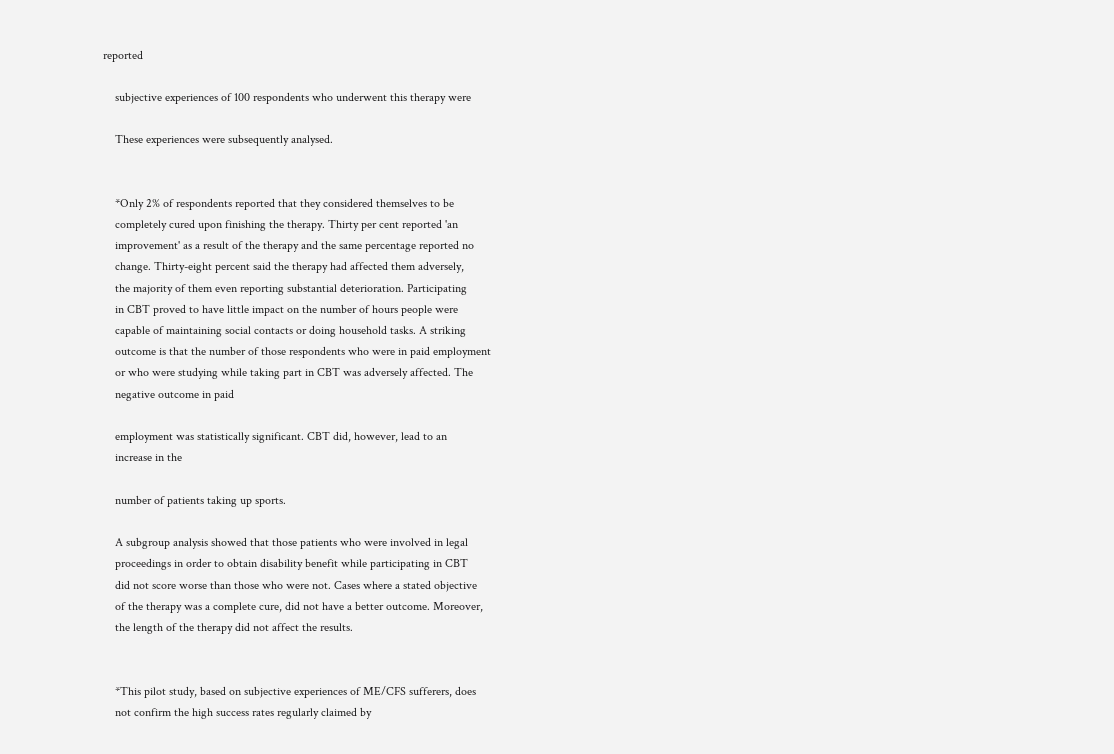reported

    subjective experiences of 100 respondents who underwent this therapy were

    These experiences were subsequently analysed.


    *Only 2% of respondents reported that they considered themselves to be
    completely cured upon finishing the therapy. Thirty per cent reported 'an
    improvement' as a result of the therapy and the same percentage reported no
    change. Thirty-eight percent said the therapy had affected them adversely,
    the majority of them even reporting substantial deterioration. Participating
    in CBT proved to have little impact on the number of hours people were
    capable of maintaining social contacts or doing household tasks. A striking
    outcome is that the number of those respondents who were in paid employment
    or who were studying while taking part in CBT was adversely affected. The
    negative outcome in paid

    employment was statistically significant. CBT did, however, lead to an
    increase in the

    number of patients taking up sports.

    A subgroup analysis showed that those patients who were involved in legal
    proceedings in order to obtain disability benefit while participating in CBT
    did not score worse than those who were not. Cases where a stated objective
    of the therapy was a complete cure, did not have a better outcome. Moreover,
    the length of the therapy did not affect the results.


    *This pilot study, based on subjective experiences of ME/CFS sufferers, does
    not confirm the high success rates regularly claimed by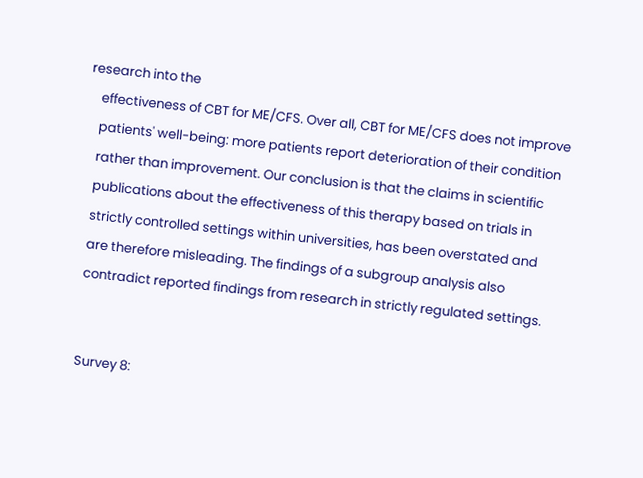research into the
    effectiveness of CBT for ME/CFS. Over all, CBT for ME/CFS does not improve
    patients' well-being: more patients report deterioration of their condition
    rather than improvement. Our conclusion is that the claims in scientific
    publications about the effectiveness of this therapy based on trials in
    strictly controlled settings within universities, has been overstated and
    are therefore misleading. The findings of a subgroup analysis also
    contradict reported findings from research in strictly regulated settings.


    Survey 8: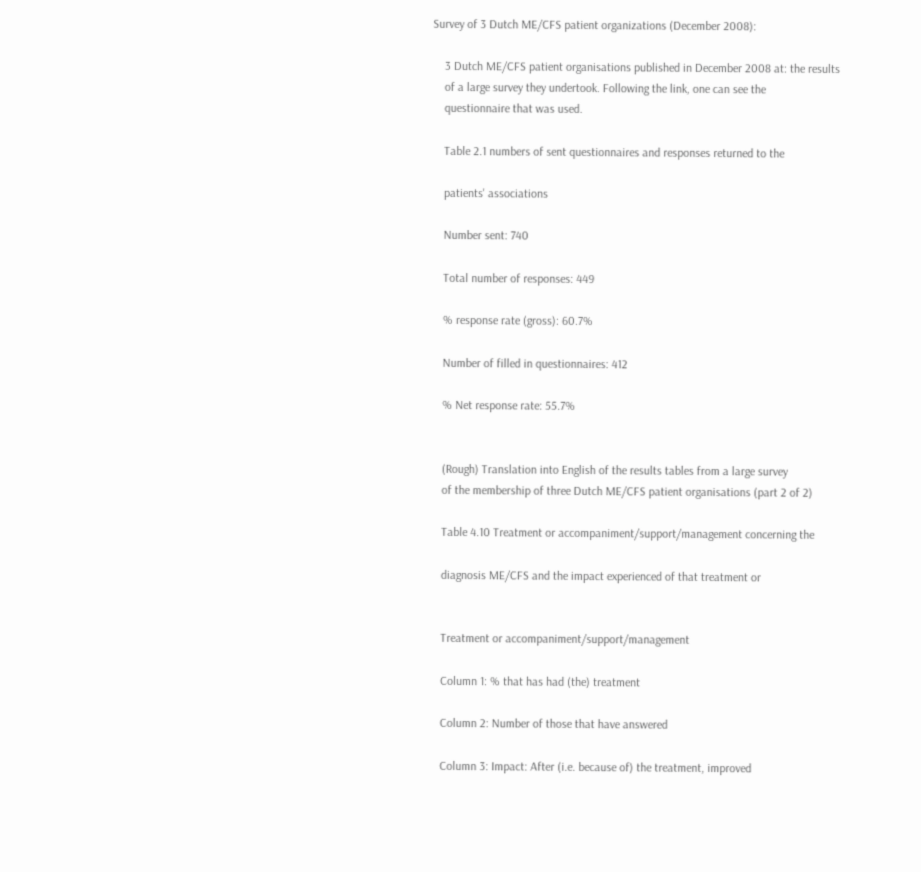Survey of 3 Dutch ME/CFS patient organizations (December 2008):

    3 Dutch ME/CFS patient organisations published in December 2008 at: the results
    of a large survey they undertook. Following the link, one can see the
    questionnaire that was used.

    Table 2.1 numbers of sent questionnaires and responses returned to the

    patients' associations

    Number sent: 740

    Total number of responses: 449

    % response rate (gross): 60.7%

    Number of filled in questionnaires: 412

    % Net response rate: 55.7%


    (Rough) Translation into English of the results tables from a large survey
    of the membership of three Dutch ME/CFS patient organisations (part 2 of 2)

    Table 4.10 Treatment or accompaniment/support/management concerning the

    diagnosis ME/CFS and the impact experienced of that treatment or


    Treatment or accompaniment/support/management

    Column 1: % that has had (the) treatment

    Column 2: Number of those that have answered

    Column 3: Impact: After (i.e. because of) the treatment, improved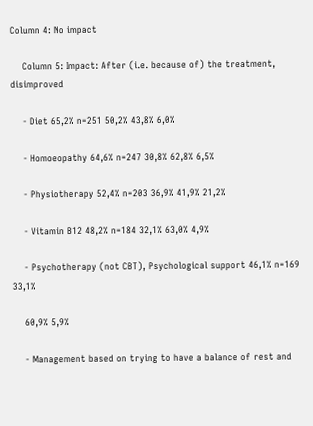Column 4: No impact

    Column 5: Impact: After (i.e. because of) the treatment, disimproved

    - Diet 65,2% n=251 50,2% 43,8% 6,0%

    - Homoeopathy 64,6% n=247 30,8% 62,8% 6,5%

    - Physiotherapy 52,4% n=203 36,9% 41,9% 21,2%

    - Vitamin B12 48,2% n=184 32,1% 63,0% 4,9%

    - Psychotherapy (not CBT), Psychological support 46,1% n=169 33,1%

    60,9% 5,9%

    - Management based on trying to have a balance of rest and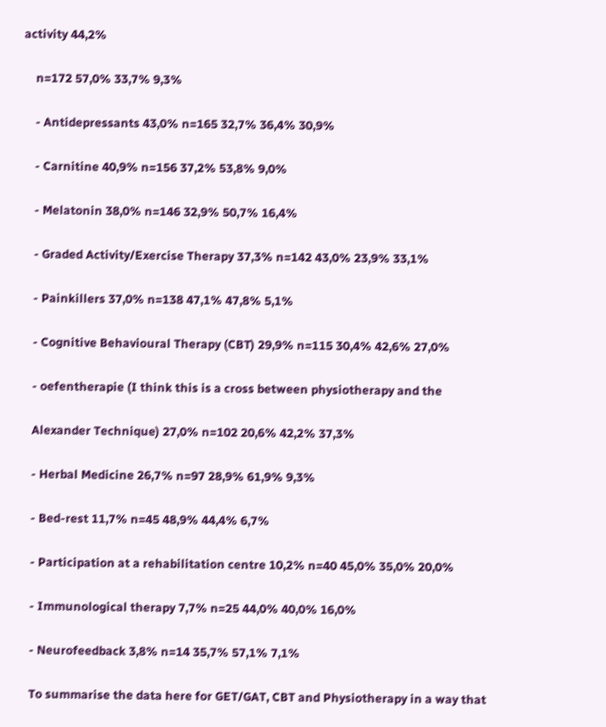activity 44,2%

    n=172 57,0% 33,7% 9,3%

    - Antidepressants 43,0% n=165 32,7% 36,4% 30,9%

    - Carnitine 40,9% n=156 37,2% 53,8% 9,0%

    - Melatonin 38,0% n=146 32,9% 50,7% 16,4%

    - Graded Activity/Exercise Therapy 37,3% n=142 43,0% 23,9% 33,1%

    - Painkillers 37,0% n=138 47,1% 47,8% 5,1%

    - Cognitive Behavioural Therapy (CBT) 29,9% n=115 30,4% 42,6% 27,0%

    - oefentherapie (I think this is a cross between physiotherapy and the

    Alexander Technique) 27,0% n=102 20,6% 42,2% 37,3%

    - Herbal Medicine 26,7% n=97 28,9% 61,9% 9,3%

    - Bed-rest 11,7% n=45 48,9% 44,4% 6,7%

    - Participation at a rehabilitation centre 10,2% n=40 45,0% 35,0% 20,0%

    - Immunological therapy 7,7% n=25 44,0% 40,0% 16,0%

    - Neurofeedback 3,8% n=14 35,7% 57,1% 7,1%

    To summarise the data here for GET/GAT, CBT and Physiotherapy in a way that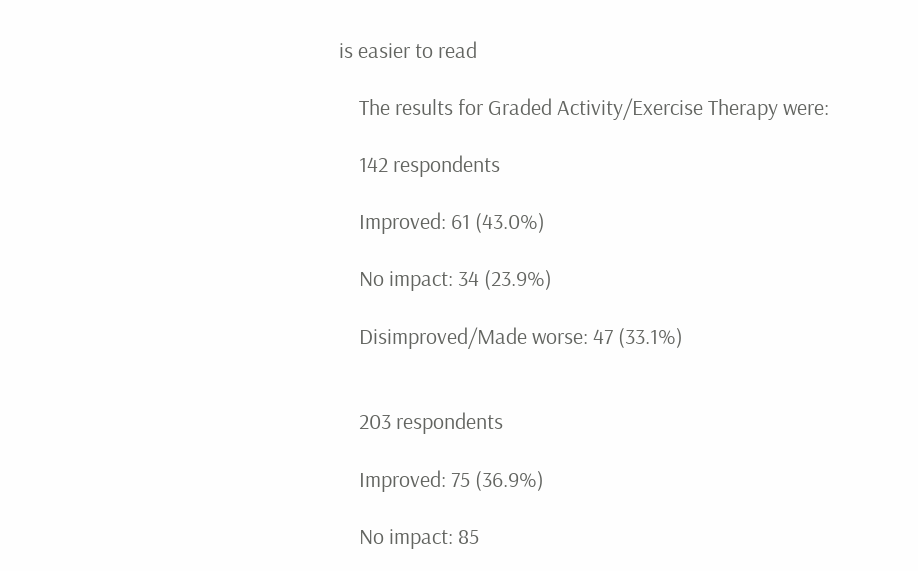is easier to read

    The results for Graded Activity/Exercise Therapy were:

    142 respondents

    Improved: 61 (43.0%)

    No impact: 34 (23.9%)

    Disimproved/Made worse: 47 (33.1%)


    203 respondents

    Improved: 75 (36.9%)

    No impact: 85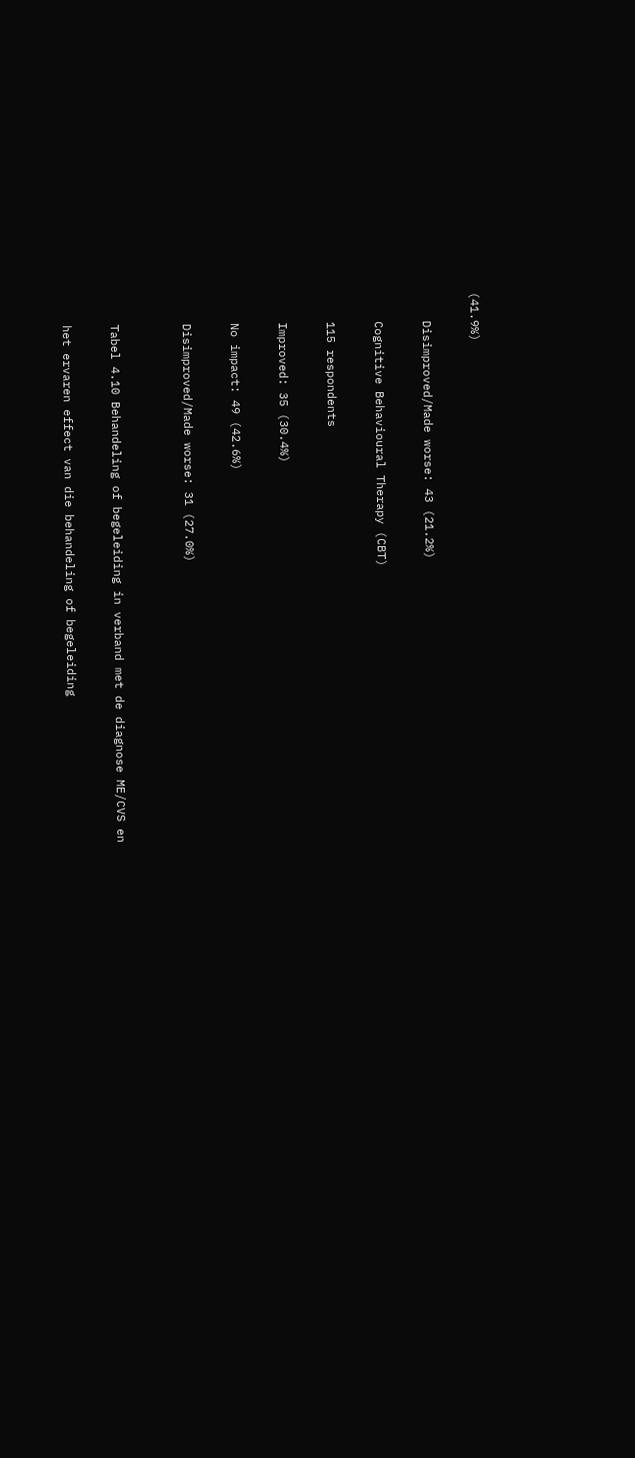(41.9%)

    Disimproved/Made worse: 43 (21.2%)

    Cognitive Behavioural Therapy (CBT)

    115 respondents

    Improved: 35 (30.4%)

    No impact: 49 (42.6%)

    Disimproved/Made worse: 31 (27.0%)


    Tabel 4.10 Behandeling of begeleiding in verband met de diagnose ME/CVS en

    het ervaren effect van die behandeling of begeleiding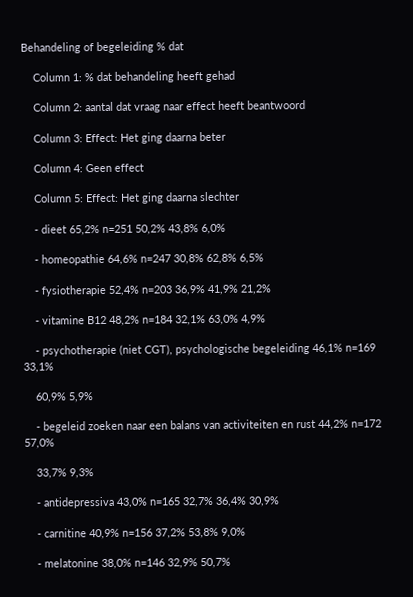Behandeling of begeleiding % dat

    Column 1: % dat behandeling heeft gehad

    Column 2: aantal dat vraag naar effect heeft beantwoord

    Column 3: Effect: Het ging daarna beter

    Column 4: Geen effect

    Column 5: Effect: Het ging daarna slechter

    - dieet 65,2% n=251 50,2% 43,8% 6,0%

    - homeopathie 64,6% n=247 30,8% 62,8% 6,5%

    - fysiotherapie 52,4% n=203 36,9% 41,9% 21,2%

    - vitamine B12 48,2% n=184 32,1% 63,0% 4,9%

    - psychotherapie (niet CGT), psychologische begeleiding 46,1% n=169 33,1%

    60,9% 5,9%

    - begeleid zoeken naar een balans van activiteiten en rust 44,2% n=172 57,0%

    33,7% 9,3%

    - antidepressiva 43,0% n=165 32,7% 36,4% 30,9%

    - carnitine 40,9% n=156 37,2% 53,8% 9,0%

    - melatonine 38,0% n=146 32,9% 50,7%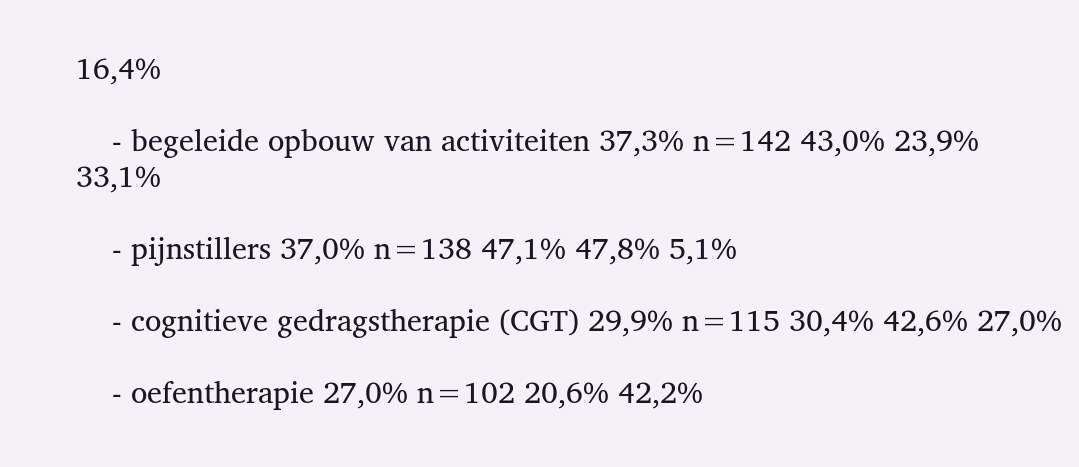16,4%

    - begeleide opbouw van activiteiten 37,3% n=142 43,0% 23,9% 33,1%

    - pijnstillers 37,0% n=138 47,1% 47,8% 5,1%

    - cognitieve gedragstherapie (CGT) 29,9% n=115 30,4% 42,6% 27,0%

    - oefentherapie 27,0% n=102 20,6% 42,2%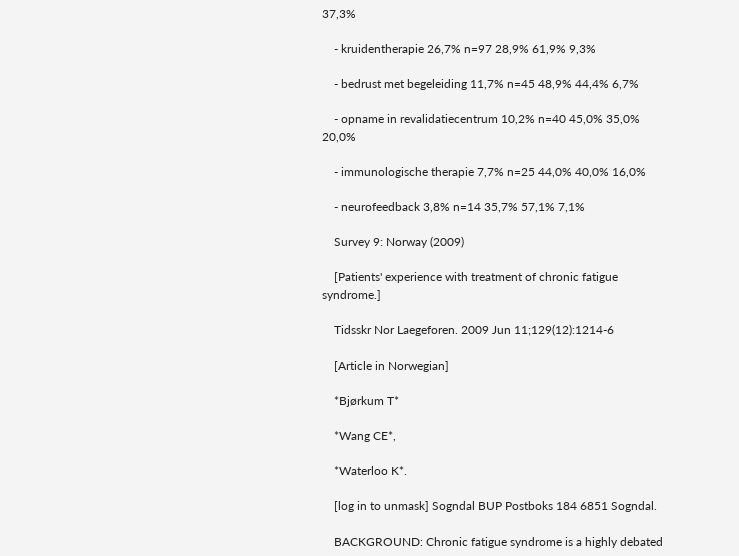37,3%

    - kruidentherapie 26,7% n=97 28,9% 61,9% 9,3%

    - bedrust met begeleiding 11,7% n=45 48,9% 44,4% 6,7%

    - opname in revalidatiecentrum 10,2% n=40 45,0% 35,0% 20,0%

    - immunologische therapie 7,7% n=25 44,0% 40,0% 16,0%

    - neurofeedback 3,8% n=14 35,7% 57,1% 7,1%

    Survey 9: Norway (2009)

    [Patients' experience with treatment of chronic fatigue syndrome.]

    Tidsskr Nor Laegeforen. 2009 Jun 11;129(12):1214-6

    [Article in Norwegian]

    *Bjørkum T*

    *Wang CE*,

    *Waterloo K*.

    [log in to unmask] Sogndal BUP Postboks 184 6851 Sogndal.

    BACKGROUND: Chronic fatigue syndrome is a highly debated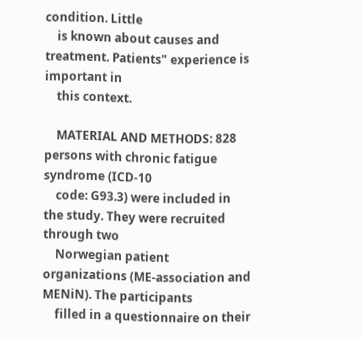condition. Little
    is known about causes and treatment. Patients" experience is important in
    this context.

    MATERIAL AND METHODS: 828 persons with chronic fatigue syndrome (ICD-10
    code: G93.3) were included in the study. They were recruited through two
    Norwegian patient organizations (ME-association and MENiN). The participants
    filled in a questionnaire on their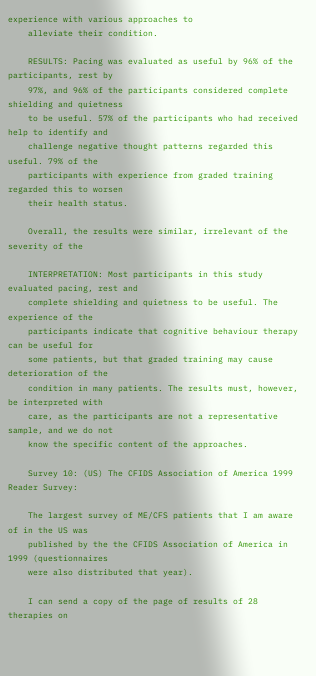experience with various approaches to
    alleviate their condition.

    RESULTS: Pacing was evaluated as useful by 96% of the participants, rest by
    97%, and 96% of the participants considered complete shielding and quietness
    to be useful. 57% of the participants who had received help to identify and
    challenge negative thought patterns regarded this useful. 79% of the
    participants with experience from graded training regarded this to worsen
    their health status.

    Overall, the results were similar, irrelevant of the severity of the

    INTERPRETATION: Most participants in this study evaluated pacing, rest and
    complete shielding and quietness to be useful. The experience of the
    participants indicate that cognitive behaviour therapy can be useful for
    some patients, but that graded training may cause deterioration of the
    condition in many patients. The results must, however, be interpreted with
    care, as the participants are not a representative sample, and we do not
    know the specific content of the approaches.

    Survey 10: (US) The CFIDS Association of America 1999 Reader Survey:

    The largest survey of ME/CFS patients that I am aware of in the US was
    published by the the CFIDS Association of America in 1999 (questionnaires
    were also distributed that year).

    I can send a copy of the page of results of 28 therapies on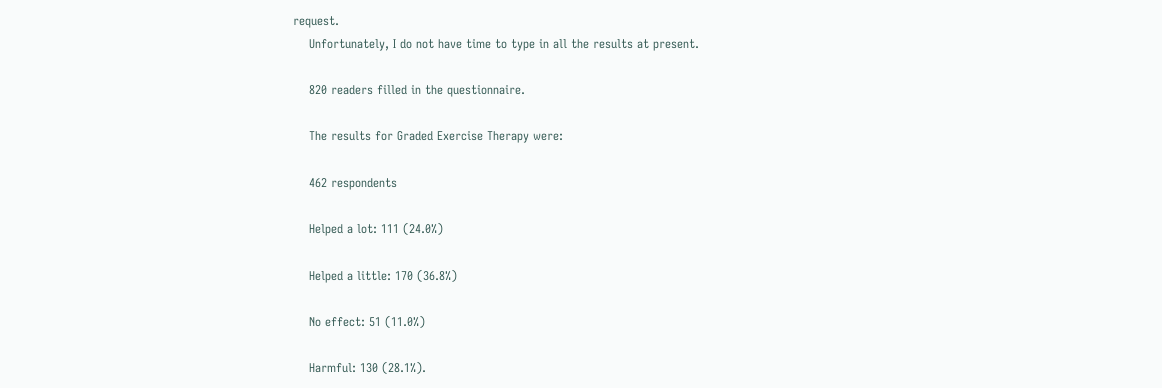request.
    Unfortunately, I do not have time to type in all the results at present.

    820 readers filled in the questionnaire.

    The results for Graded Exercise Therapy were:

    462 respondents

    Helped a lot: 111 (24.0%)

    Helped a little: 170 (36.8%)

    No effect: 51 (11.0%)

    Harmful: 130 (28.1%).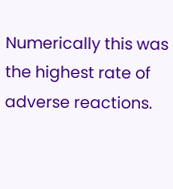Numerically this was the highest rate of adverse reactions.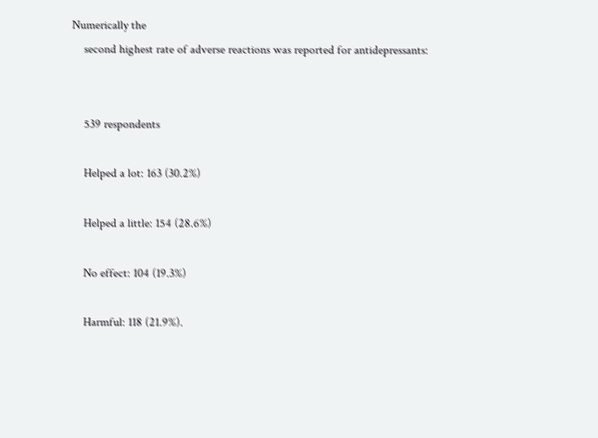Numerically the
    second highest rate of adverse reactions was reported for antidepressants:


    539 respondents

    Helped a lot: 163 (30.2%)

    Helped a little: 154 (28.6%)

    No effect: 104 (19.3%)

    Harmful: 118 (21.9%).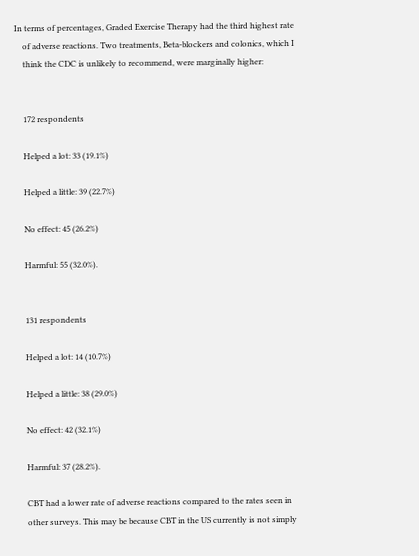In terms of percentages, Graded Exercise Therapy had the third highest rate
    of adverse reactions. Two treatments, Beta-blockers and colonics, which I
    think the CDC is unlikely to recommend, were marginally higher:


    172 respondents

    Helped a lot: 33 (19.1%)

    Helped a little: 39 (22.7%)

    No effect: 45 (26.2%)

    Harmful: 55 (32.0%).


    131 respondents

    Helped a lot: 14 (10.7%)

    Helped a little: 38 (29.0%)

    No effect: 42 (32.1%)

    Harmful: 37 (28.2%).

    CBT had a lower rate of adverse reactions compared to the rates seen in
    other surveys. This may be because CBT in the US currently is not simply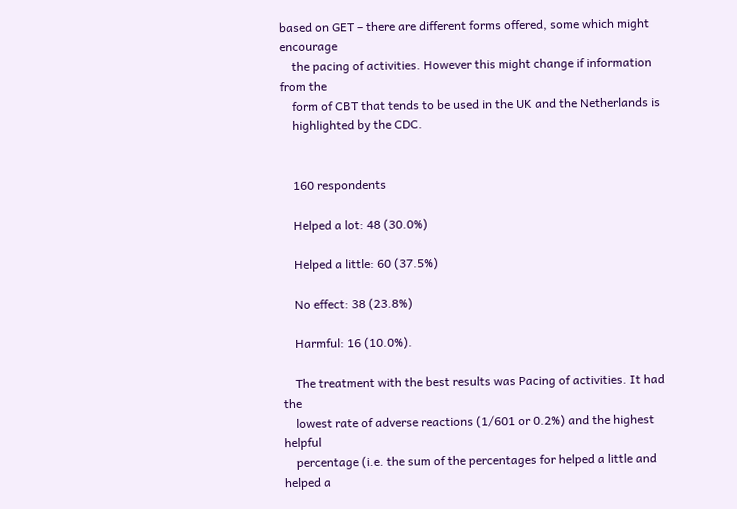based on GET – there are different forms offered, some which might encourage
    the pacing of activities. However this might change if information from the
    form of CBT that tends to be used in the UK and the Netherlands is
    highlighted by the CDC.


    160 respondents

    Helped a lot: 48 (30.0%)

    Helped a little: 60 (37.5%)

    No effect: 38 (23.8%)

    Harmful: 16 (10.0%).

    The treatment with the best results was Pacing of activities. It had the
    lowest rate of adverse reactions (1/601 or 0.2%) and the highest helpful
    percentage (i.e. the sum of the percentages for helped a little and helped a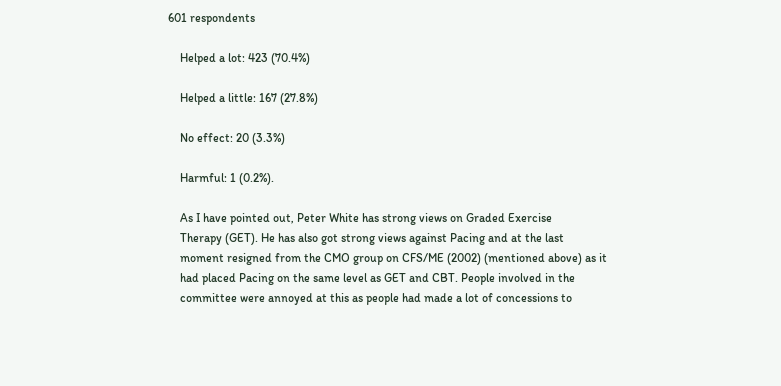601 respondents

    Helped a lot: 423 (70.4%)

    Helped a little: 167 (27.8%)

    No effect: 20 (3.3%)

    Harmful: 1 (0.2%).

    As I have pointed out, Peter White has strong views on Graded Exercise
    Therapy (GET). He has also got strong views against Pacing and at the last
    moment resigned from the CMO group on CFS/ME (2002) (mentioned above) as it
    had placed Pacing on the same level as GET and CBT. People involved in the
    committee were annoyed at this as people had made a lot of concessions to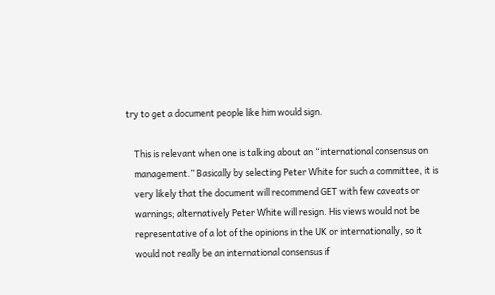try to get a document people like him would sign.

    This is relevant when one is talking about an “international consensus on
    management.” Basically by selecting Peter White for such a committee, it is
    very likely that the document will recommend GET with few caveats or
    warnings; alternatively Peter White will resign. His views would not be
    representative of a lot of the opinions in the UK or internationally, so it
    would not really be an international consensus if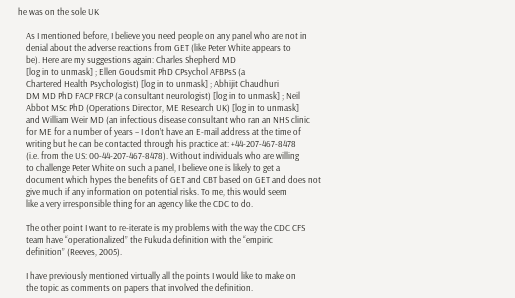he was on the sole UK

    As I mentioned before, I believe you need people on any panel who are not in
    denial about the adverse reactions from GET (like Peter White appears to
    be). Here are my suggestions again: Charles Shepherd MD
    [log in to unmask] ; Ellen Goudsmit PhD CPsychol AFBPsS (a
    Chartered Health Psychologist) [log in to unmask] ; Abhijit Chaudhuri
    DM MD PhD FACP FRCP (a consultant neurologist) [log in to unmask] ; Neil
    Abbot MSc PhD (Operations Director, ME Research UK) [log in to unmask]
    and William Weir MD (an infectious disease consultant who ran an NHS clinic
    for ME for a number of years – I don’t have an E-mail address at the time of
    writing but he can be contacted through his practice at: +44-207-467-8478
    (i.e. from the US: 00-44-207-467-8478). Without individuals who are willing
    to challenge Peter White on such a panel, I believe one is likely to get a
    document which hypes the benefits of GET and CBT based on GET and does not
    give much if any information on potential risks. To me, this would seem
    like a very irresponsible thing for an agency like the CDC to do.

    The other point I want to re-iterate is my problems with the way the CDC CFS
    team have “operationalized” the Fukuda definition with the “empiric
    definition” (Reeves, 2005).

    I have previously mentioned virtually all the points I would like to make on
    the topic as comments on papers that involved the definition.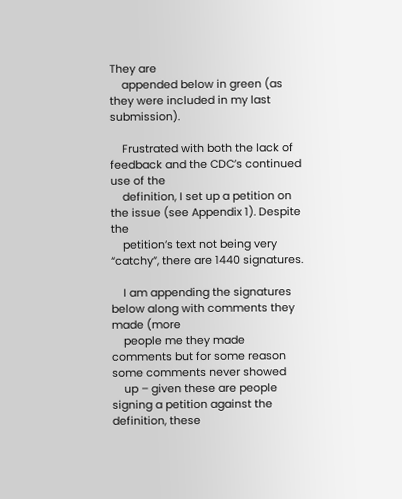They are
    appended below in green (as they were included in my last submission).

    Frustrated with both the lack of feedback and the CDC’s continued use of the
    definition, I set up a petition on the issue (see Appendix 1). Despite the
    petition’s text not being very “catchy”, there are 1440 signatures.

    I am appending the signatures below along with comments they made (more
    people me they made comments but for some reason some comments never showed
    up – given these are people signing a petition against the definition, these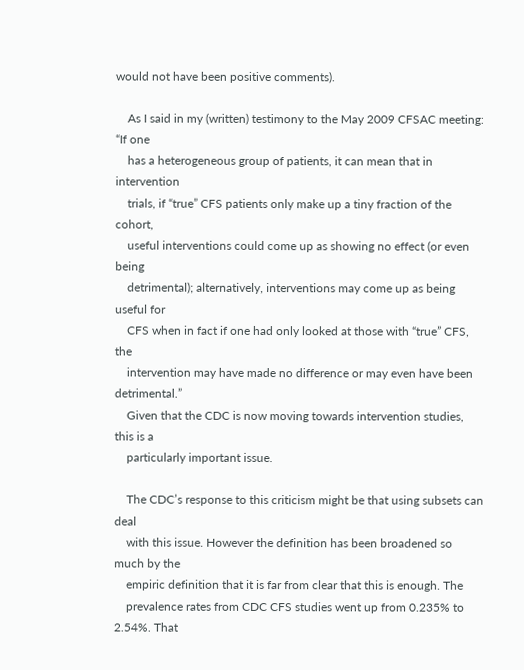would not have been positive comments).

    As I said in my (written) testimony to the May 2009 CFSAC meeting: “If one
    has a heterogeneous group of patients, it can mean that in intervention
    trials, if “true” CFS patients only make up a tiny fraction of the cohort,
    useful interventions could come up as showing no effect (or even being
    detrimental); alternatively, interventions may come up as being useful for
    CFS when in fact if one had only looked at those with “true” CFS, the
    intervention may have made no difference or may even have been detrimental.”
    Given that the CDC is now moving towards intervention studies, this is a
    particularly important issue.

    The CDC’s response to this criticism might be that using subsets can deal
    with this issue. However the definition has been broadened so much by the
    empiric definition that it is far from clear that this is enough. The
    prevalence rates from CDC CFS studies went up from 0.235% to 2.54%. That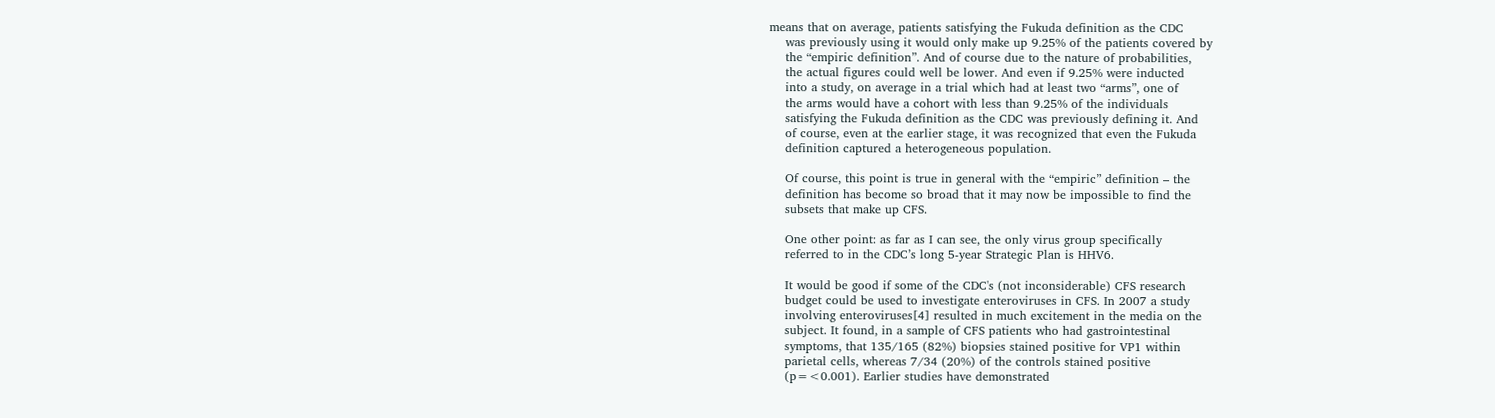means that on average, patients satisfying the Fukuda definition as the CDC
    was previously using it would only make up 9.25% of the patients covered by
    the “empiric definition”. And of course due to the nature of probabilities,
    the actual figures could well be lower. And even if 9.25% were inducted
    into a study, on average in a trial which had at least two “arms”, one of
    the arms would have a cohort with less than 9.25% of the individuals
    satisfying the Fukuda definition as the CDC was previously defining it. And
    of course, even at the earlier stage, it was recognized that even the Fukuda
    definition captured a heterogeneous population.

    Of course, this point is true in general with the “empiric” definition – the
    definition has become so broad that it may now be impossible to find the
    subsets that make up CFS.

    One other point: as far as I can see, the only virus group specifically
    referred to in the CDC’s long 5-year Strategic Plan is HHV6.

    It would be good if some of the CDC's (not inconsiderable) CFS research
    budget could be used to investigate enteroviruses in CFS. In 2007 a study
    involving enteroviruses[4] resulted in much excitement in the media on the
    subject. It found, in a sample of CFS patients who had gastrointestinal
    symptoms, that 135/165 (82%) biopsies stained positive for VP1 within
    parietal cells, whereas 7/34 (20%) of the controls stained positive
    (p=<0.001). Earlier studies have demonstrated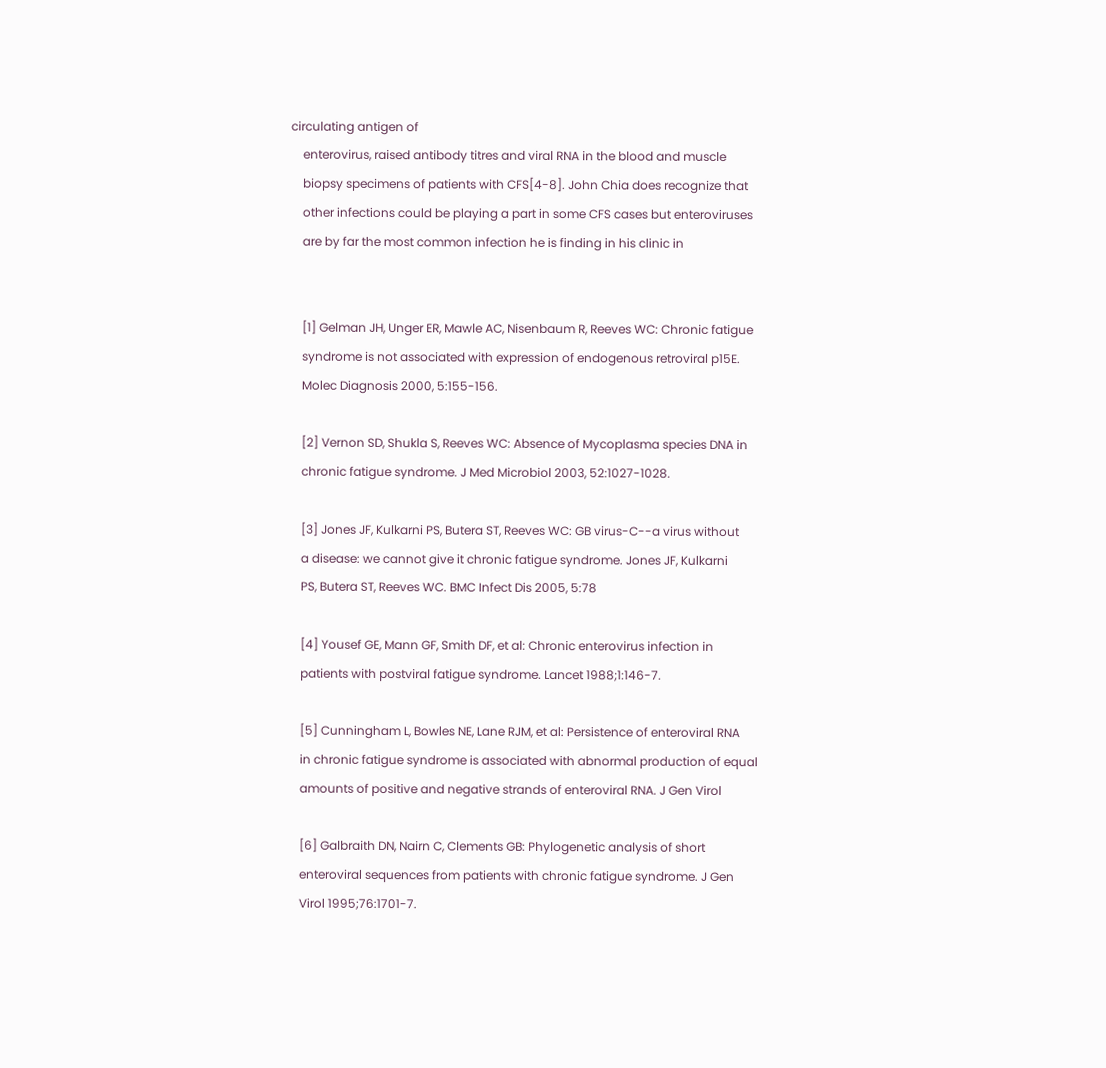circulating antigen of
    enterovirus, raised antibody titres and viral RNA in the blood and muscle
    biopsy specimens of patients with CFS[4-8]. John Chia does recognize that
    other infections could be playing a part in some CFS cases but enteroviruses
    are by far the most common infection he is finding in his clinic in


    [1] Gelman JH, Unger ER, Mawle AC, Nisenbaum R, Reeves WC: Chronic fatigue
    syndrome is not associated with expression of endogenous retroviral p15E.
    Molec Diagnosis 2000, 5:155-156.

    [2] Vernon SD, Shukla S, Reeves WC: Absence of Mycoplasma species DNA in
    chronic fatigue syndrome. J Med Microbiol 2003, 52:1027-1028.

    [3] Jones JF, Kulkarni PS, Butera ST, Reeves WC: GB virus-C--a virus without
    a disease: we cannot give it chronic fatigue syndrome. Jones JF, Kulkarni
    PS, Butera ST, Reeves WC. BMC Infect Dis 2005, 5:78

    [4] Yousef GE, Mann GF, Smith DF, et al: Chronic enterovirus infection in
    patients with postviral fatigue syndrome. Lancet 1988;1:146-7.

    [5] Cunningham L, Bowles NE, Lane RJM, et al: Persistence of enteroviral RNA
    in chronic fatigue syndrome is associated with abnormal production of equal
    amounts of positive and negative strands of enteroviral RNA. J Gen Virol

    [6] Galbraith DN, Nairn C, Clements GB: Phylogenetic analysis of short
    enteroviral sequences from patients with chronic fatigue syndrome. J Gen
    Virol 1995;76:1701-7.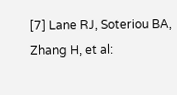[7] Lane RJ, Soteriou BA, Zhang H, et al: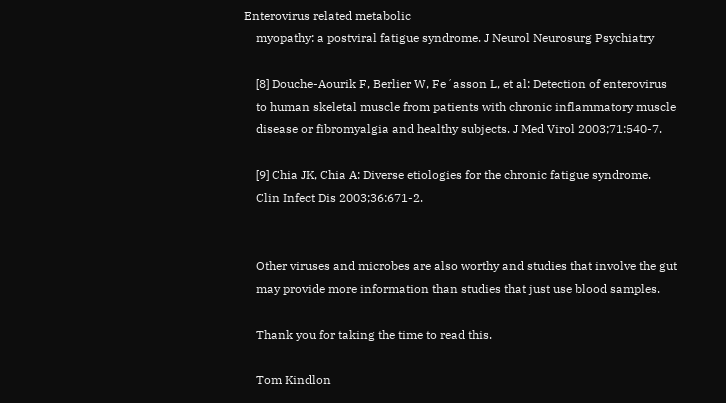Enterovirus related metabolic
    myopathy: a postviral fatigue syndrome. J Neurol Neurosurg Psychiatry

    [8] Douche-Aourik F, Berlier W, Fe´asson L, et al: Detection of enterovirus
    to human skeletal muscle from patients with chronic inflammatory muscle
    disease or fibromyalgia and healthy subjects. J Med Virol 2003;71:540-7.

    [9] Chia JK, Chia A: Diverse etiologies for the chronic fatigue syndrome.
    Clin Infect Dis 2003;36:671-2.


    Other viruses and microbes are also worthy and studies that involve the gut
    may provide more information than studies that just use blood samples.

    Thank you for taking the time to read this.

    Tom Kindlon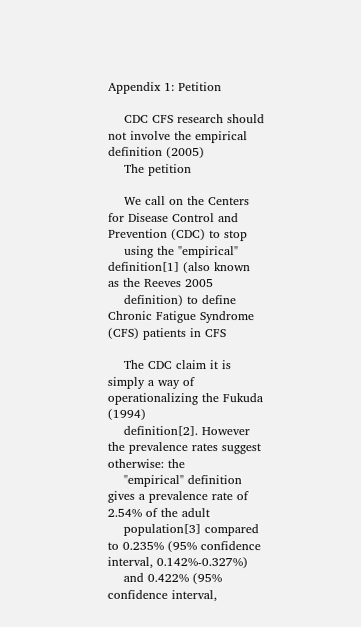Appendix 1: Petition

    CDC CFS research should not involve the empirical definition (2005)
    The petition

    We call on the Centers for Disease Control and Prevention (CDC) to stop
    using the "empirical" definition[1] (also known as the Reeves 2005
    definition) to define Chronic Fatigue Syndrome (CFS) patients in CFS

    The CDC claim it is simply a way of operationalizing the Fukuda (1994)
    definition[2]. However the prevalence rates suggest otherwise: the
    "empirical" definition gives a prevalence rate of 2.54% of the adult
    population[3] compared to 0.235% (95% confidence interval, 0.142%-0.327%)
    and 0.422% (95% confidence interval,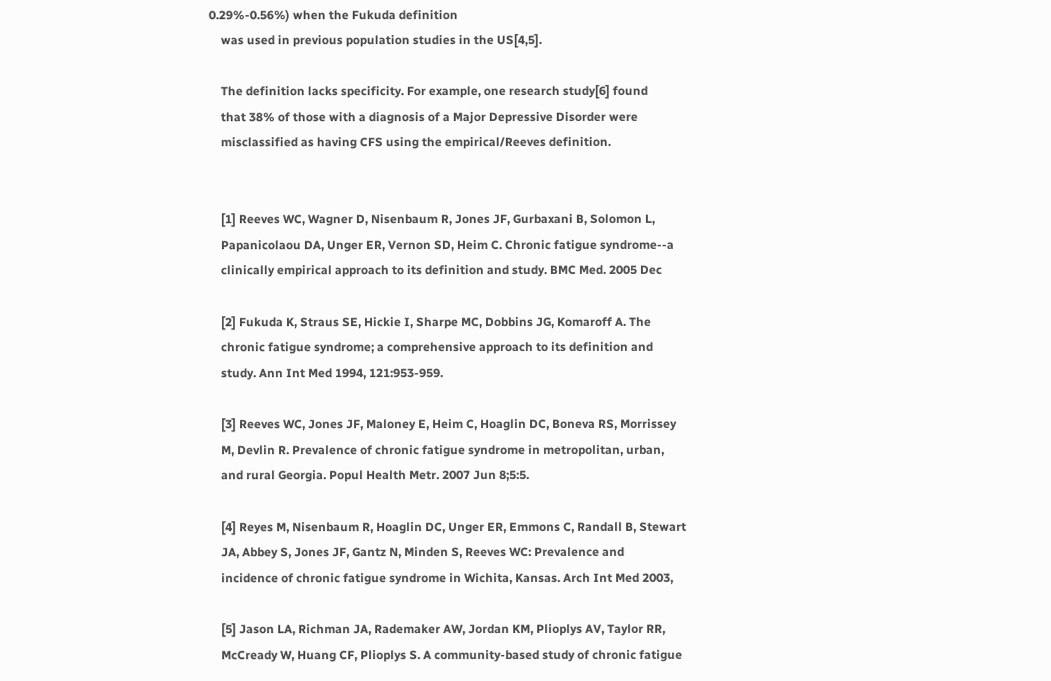0.29%-0.56%) when the Fukuda definition
    was used in previous population studies in the US[4,5].

    The definition lacks specificity. For example, one research study[6] found
    that 38% of those with a diagnosis of a Major Depressive Disorder were
    misclassified as having CFS using the empirical/Reeves definition.


    [1] Reeves WC, Wagner D, Nisenbaum R, Jones JF, Gurbaxani B, Solomon L,
    Papanicolaou DA, Unger ER, Vernon SD, Heim C. Chronic fatigue syndrome--a
    clinically empirical approach to its definition and study. BMC Med. 2005 Dec

    [2] Fukuda K, Straus SE, Hickie I, Sharpe MC, Dobbins JG, Komaroff A. The
    chronic fatigue syndrome; a comprehensive approach to its definition and
    study. Ann Int Med 1994, 121:953-959.

    [3] Reeves WC, Jones JF, Maloney E, Heim C, Hoaglin DC, Boneva RS, Morrissey
    M, Devlin R. Prevalence of chronic fatigue syndrome in metropolitan, urban,
    and rural Georgia. Popul Health Metr. 2007 Jun 8;5:5.

    [4] Reyes M, Nisenbaum R, Hoaglin DC, Unger ER, Emmons C, Randall B, Stewart
    JA, Abbey S, Jones JF, Gantz N, Minden S, Reeves WC: Prevalence and
    incidence of chronic fatigue syndrome in Wichita, Kansas. Arch Int Med 2003,

    [5] Jason LA, Richman JA, Rademaker AW, Jordan KM, Plioplys AV, Taylor RR,
    McCready W, Huang CF, Plioplys S. A community-based study of chronic fatigue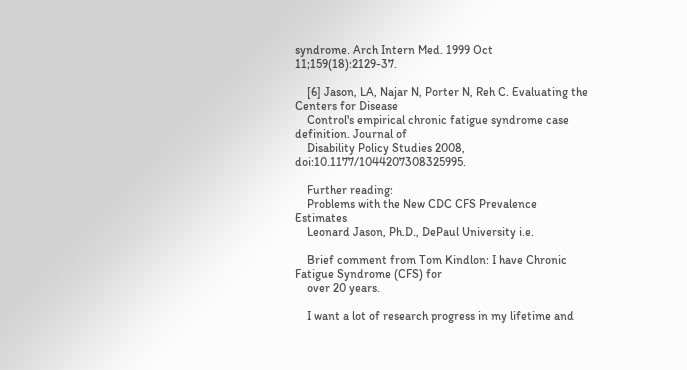syndrome. Arch Intern Med. 1999 Oct 11;159(18):2129-37.

    [6] Jason, LA, Najar N, Porter N, Reh C. Evaluating the Centers for Disease
    Control's empirical chronic fatigue syndrome case definition. Journal of
    Disability Policy Studies 2008, doi:10.1177/1044207308325995.

    Further reading:
    Problems with the New CDC CFS Prevalence Estimates
    Leonard Jason, Ph.D., DePaul University i.e.

    Brief comment from Tom Kindlon: I have Chronic Fatigue Syndrome (CFS) for
    over 20 years.

    I want a lot of research progress in my lifetime and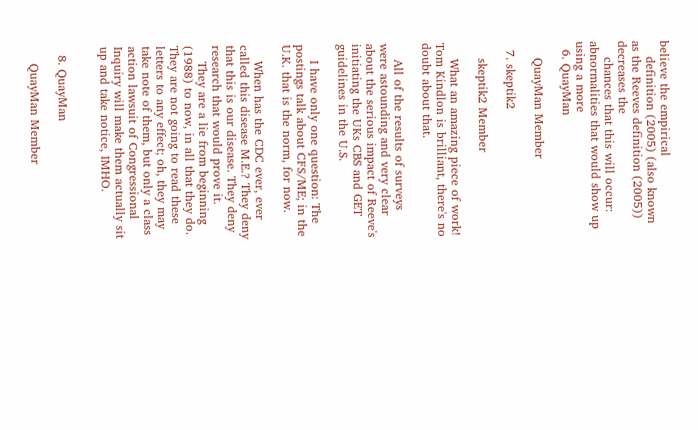believe the empirical
    definition (2005) (also known as the Reeves definition (2005)) decreases the
    chances that this will occur: abnormalities that would show up using a more
  6. QuayMan

    QuayMan Member

  7. skeptik2

    skeptik2 Member

    What an amazing piece of work! Tom Kindlon is brilliant, there's no doubt about that.

    All of the results of surveys were astounding and very clear about the serious impact of Reeve's initiating the UKs CBS and GET guidelines in the U.S.

    I have only one question: The postings talk about CFS/ME; in the U.K. that is the norm, for now.

    When has the CDC ever, ever called this disease M.E.? They deny that this is our disease. They deny research that would prove it.
    They are a lie from beginning (1988) to now, in all that they do. They are not going to read these letters to any effect; oh, they may take note of them, but only a class action lawsuit of Congressional Inquiry will make them actually sit up and take notice, IMHO.


  8. QuayMan

    QuayMan Member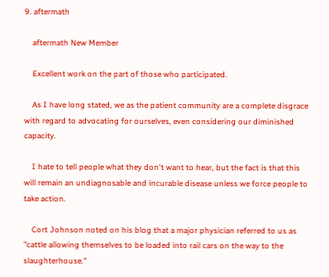9. aftermath

    aftermath New Member

    Excellent work on the part of those who participated.

    As I have long stated, we as the patient community are a complete disgrace with regard to advocating for ourselves, even considering our diminished capacity.

    I hate to tell people what they don't want to hear, but the fact is that this will remain an undiagnosable and incurable disease unless we force people to take action.

    Cort Johnson noted on his blog that a major physician referred to us as "cattle allowing themselves to be loaded into rail cars on the way to the slaughterhouse."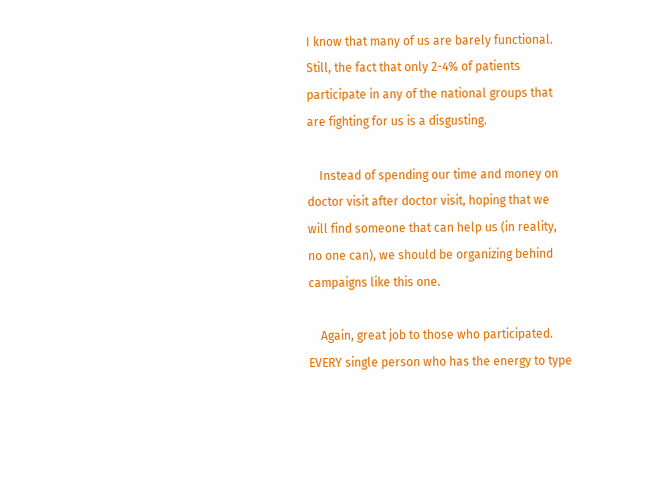I know that many of us are barely functional. Still, the fact that only 2-4% of patients participate in any of the national groups that are fighting for us is a disgusting.

    Instead of spending our time and money on doctor visit after doctor visit, hoping that we will find someone that can help us (in reality, no one can), we should be organizing behind campaigns like this one.

    Again, great job to those who participated. EVERY single person who has the energy to type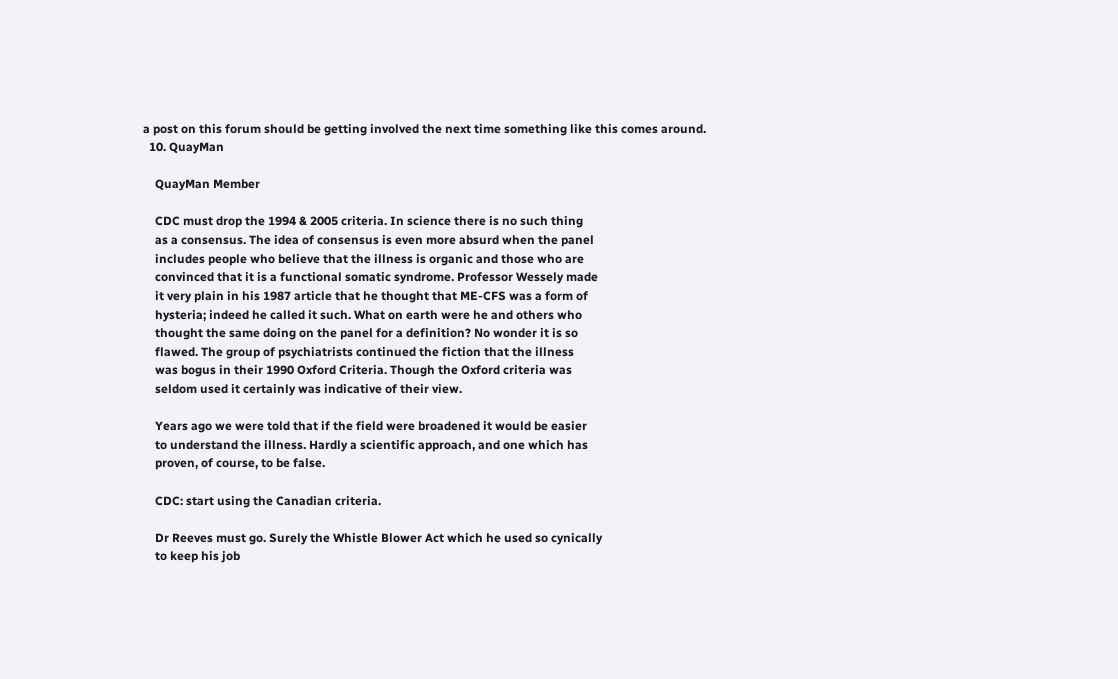a post on this forum should be getting involved the next time something like this comes around.
  10. QuayMan

    QuayMan Member

    CDC must drop the 1994 & 2005 criteria. In science there is no such thing
    as a consensus. The idea of consensus is even more absurd when the panel
    includes people who believe that the illness is organic and those who are
    convinced that it is a functional somatic syndrome. Professor Wessely made
    it very plain in his 1987 article that he thought that ME-CFS was a form of
    hysteria; indeed he called it such. What on earth were he and others who
    thought the same doing on the panel for a definition? No wonder it is so
    flawed. The group of psychiatrists continued the fiction that the illness
    was bogus in their 1990 Oxford Criteria. Though the Oxford criteria was
    seldom used it certainly was indicative of their view.

    Years ago we were told that if the field were broadened it would be easier
    to understand the illness. Hardly a scientific approach, and one which has
    proven, of course, to be false.

    CDC: start using the Canadian criteria.

    Dr Reeves must go. Surely the Whistle Blower Act which he used so cynically
    to keep his job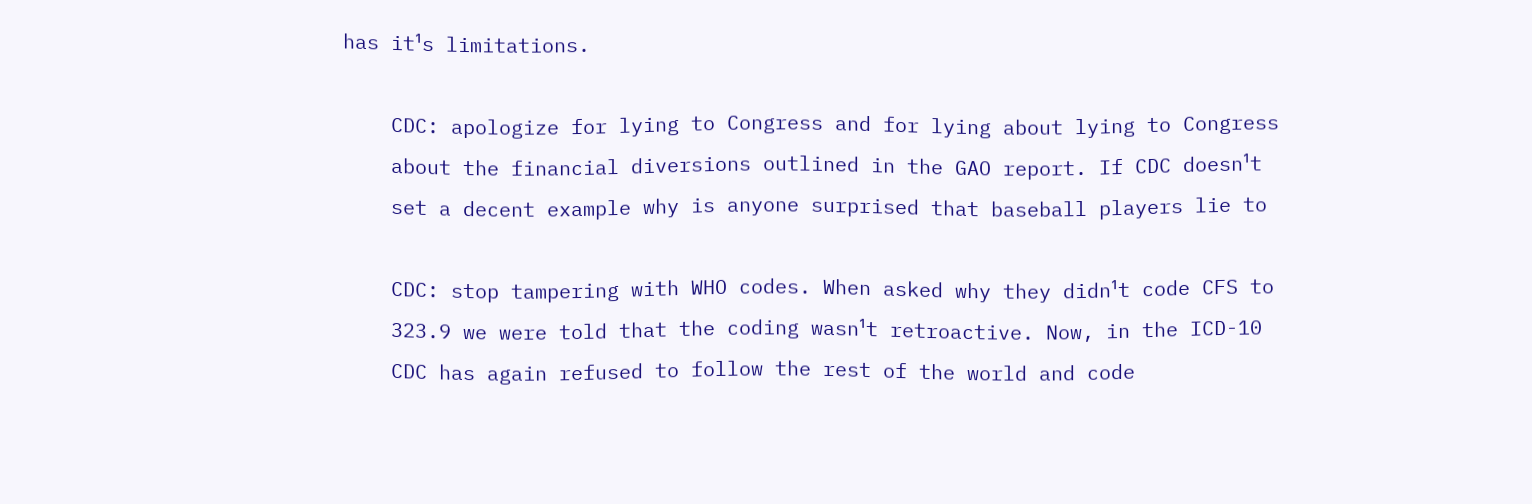has it¹s limitations.

    CDC: apologize for lying to Congress and for lying about lying to Congress
    about the financial diversions outlined in the GAO report. If CDC doesn¹t
    set a decent example why is anyone surprised that baseball players lie to

    CDC: stop tampering with WHO codes. When asked why they didn¹t code CFS to
    323.9 we were told that the coding wasn¹t retroactive. Now, in the ICD-10
    CDC has again refused to follow the rest of the world and code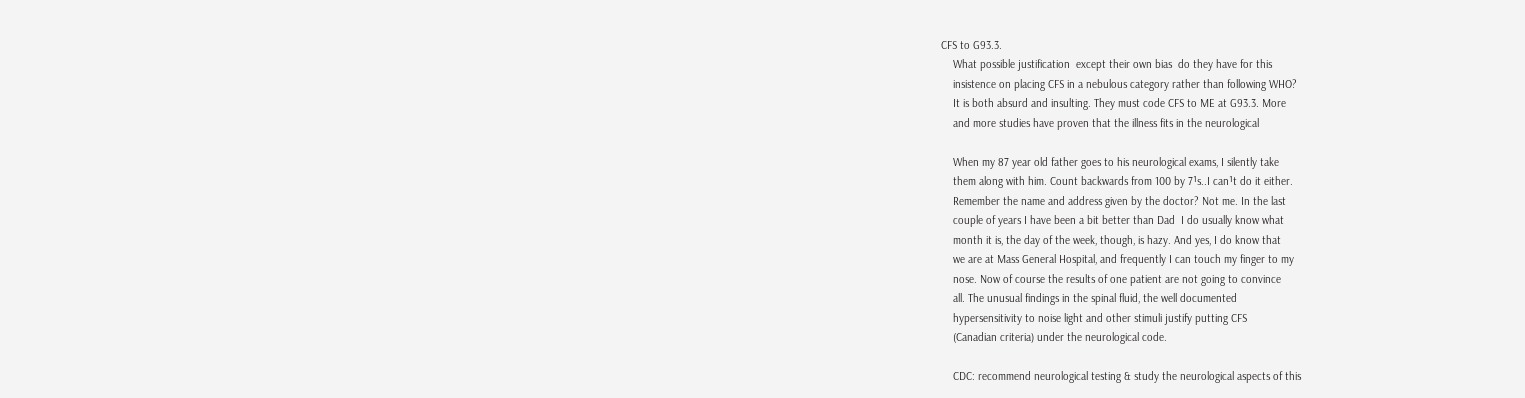CFS to G93.3.
    What possible justification  except their own bias  do they have for this
    insistence on placing CFS in a nebulous category rather than following WHO?
    It is both absurd and insulting. They must code CFS to ME at G93.3. More
    and more studies have proven that the illness fits in the neurological

    When my 87 year old father goes to his neurological exams, I silently take
    them along with him. Count backwards from 100 by 7¹s..I can¹t do it either.
    Remember the name and address given by the doctor? Not me. In the last
    couple of years I have been a bit better than Dad  I do usually know what
    month it is, the day of the week, though, is hazy. And yes, I do know that
    we are at Mass General Hospital, and frequently I can touch my finger to my
    nose. Now of course the results of one patient are not going to convince
    all. The unusual findings in the spinal fluid, the well documented
    hypersensitivity to noise light and other stimuli justify putting CFS
    (Canadian criteria) under the neurological code.

    CDC: recommend neurological testing & study the neurological aspects of this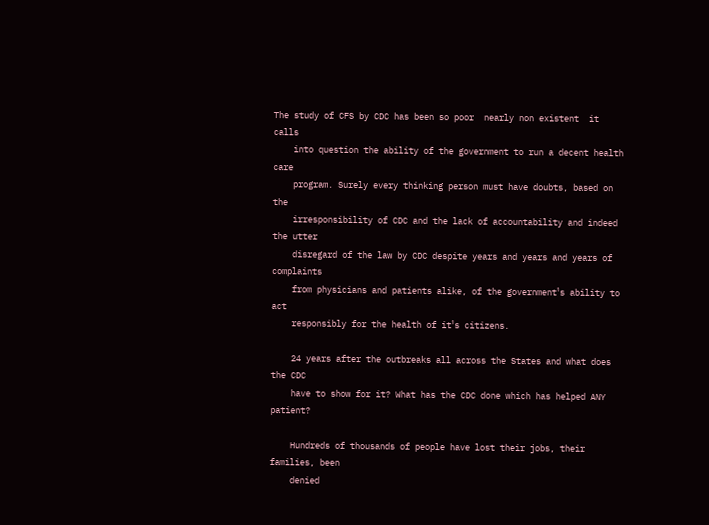The study of CFS by CDC has been so poor  nearly non existent  it calls
    into question the ability of the government to run a decent health care
    program. Surely every thinking person must have doubts, based on the
    irresponsibility of CDC and the lack of accountability and indeed the utter
    disregard of the law by CDC despite years and years and years of complaints
    from physicians and patients alike, of the government¹s ability to act
    responsibly for the health of it¹s citizens.

    24 years after the outbreaks all across the States and what does the CDC
    have to show for it? What has the CDC done which has helped ANY patient?

    Hundreds of thousands of people have lost their jobs, their families, been
    denied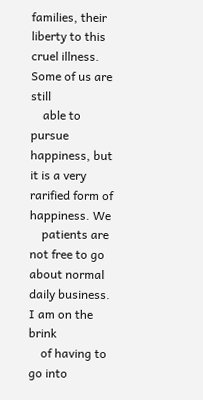families, their liberty to this cruel illness. Some of us are still
    able to pursue happiness, but it is a very rarified form of happiness. We
    patients are not free to go about normal daily business. I am on the brink
    of having to go into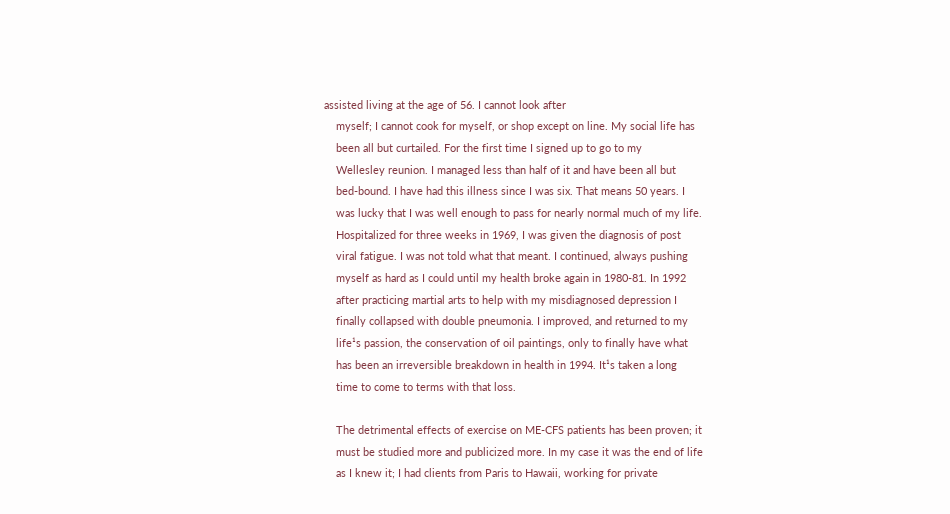assisted living at the age of 56. I cannot look after
    myself; I cannot cook for myself, or shop except on line. My social life has
    been all but curtailed. For the first time I signed up to go to my
    Wellesley reunion. I managed less than half of it and have been all but
    bed-bound. I have had this illness since I was six. That means 50 years. I
    was lucky that I was well enough to pass for nearly normal much of my life.
    Hospitalized for three weeks in 1969, I was given the diagnosis of post
    viral fatigue. I was not told what that meant. I continued, always pushing
    myself as hard as I could until my health broke again in 1980-81. In 1992
    after practicing martial arts to help with my misdiagnosed depression I
    finally collapsed with double pneumonia. I improved, and returned to my
    life¹s passion, the conservation of oil paintings, only to finally have what
    has been an irreversible breakdown in health in 1994. It¹s taken a long
    time to come to terms with that loss.

    The detrimental effects of exercise on ME-CFS patients has been proven; it
    must be studied more and publicized more. In my case it was the end of life
    as I knew it; I had clients from Paris to Hawaii, working for private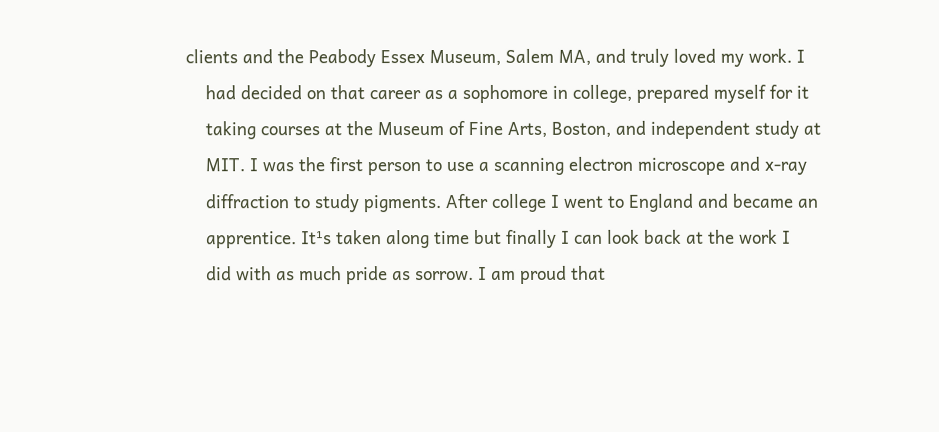clients and the Peabody Essex Museum, Salem MA, and truly loved my work. I
    had decided on that career as a sophomore in college, prepared myself for it
    taking courses at the Museum of Fine Arts, Boston, and independent study at
    MIT. I was the first person to use a scanning electron microscope and x-ray
    diffraction to study pigments. After college I went to England and became an
    apprentice. It¹s taken along time but finally I can look back at the work I
    did with as much pride as sorrow. I am proud that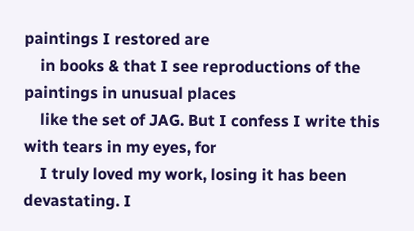paintings I restored are
    in books & that I see reproductions of the paintings in unusual places
    like the set of JAG. But I confess I write this with tears in my eyes, for
    I truly loved my work, losing it has been devastating. I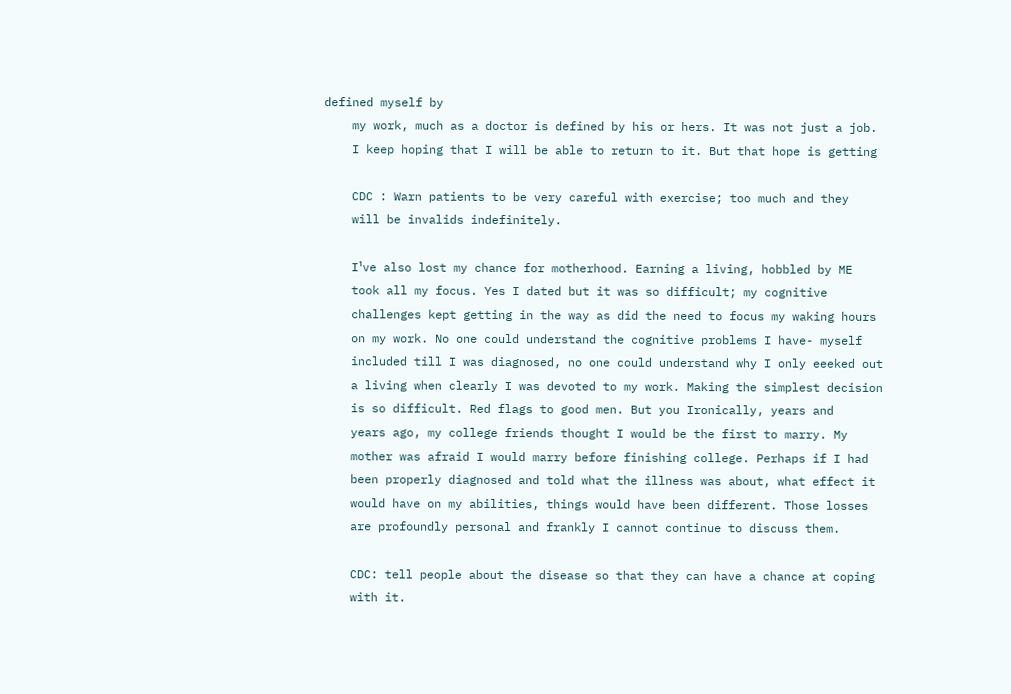defined myself by
    my work, much as a doctor is defined by his or hers. It was not just a job.
    I keep hoping that I will be able to return to it. But that hope is getting

    CDC : Warn patients to be very careful with exercise; too much and they
    will be invalids indefinitely.

    I¹ve also lost my chance for motherhood. Earning a living, hobbled by ME
    took all my focus. Yes I dated but it was so difficult; my cognitive
    challenges kept getting in the way as did the need to focus my waking hours
    on my work. No one could understand the cognitive problems I have- myself
    included till I was diagnosed, no one could understand why I only eeeked out
    a living when clearly I was devoted to my work. Making the simplest decision
    is so difficult. Red flags to good men. But you Ironically, years and
    years ago, my college friends thought I would be the first to marry. My
    mother was afraid I would marry before finishing college. Perhaps if I had
    been properly diagnosed and told what the illness was about, what effect it
    would have on my abilities, things would have been different. Those losses
    are profoundly personal and frankly I cannot continue to discuss them.

    CDC: tell people about the disease so that they can have a chance at coping
    with it.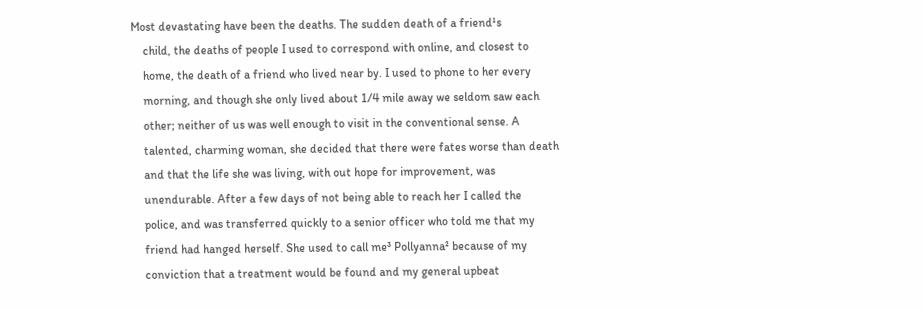Most devastating have been the deaths. The sudden death of a friend¹s
    child, the deaths of people I used to correspond with online, and closest to
    home, the death of a friend who lived near by. I used to phone to her every
    morning, and though she only lived about 1/4 mile away we seldom saw each
    other; neither of us was well enough to visit in the conventional sense. A
    talented, charming woman, she decided that there were fates worse than death
    and that the life she was living, with out hope for improvement, was
    unendurable. After a few days of not being able to reach her I called the
    police, and was transferred quickly to a senior officer who told me that my
    friend had hanged herself. She used to call me³ Pollyanna² because of my
    conviction that a treatment would be found and my general upbeat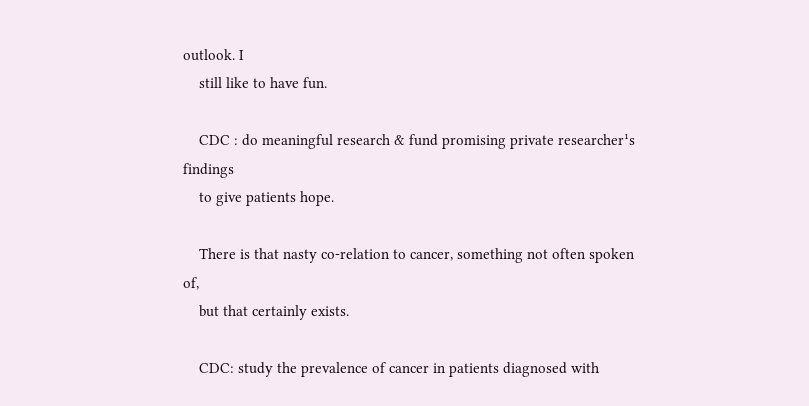outlook. I
    still like to have fun.

    CDC : do meaningful research & fund promising private researcher¹s findings
    to give patients hope.

    There is that nasty co-relation to cancer, something not often spoken of,
    but that certainly exists.

    CDC: study the prevalence of cancer in patients diagnosed with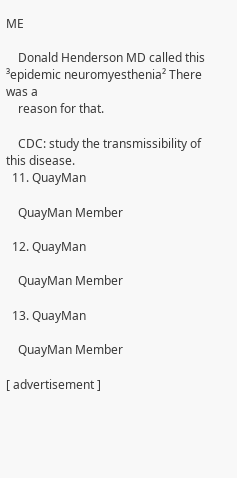ME

    Donald Henderson MD called this ³epidemic neuromyesthenia² There was a
    reason for that.

    CDC: study the transmissibility of this disease.
  11. QuayMan

    QuayMan Member

  12. QuayMan

    QuayMan Member

  13. QuayMan

    QuayMan Member

[ advertisement ]